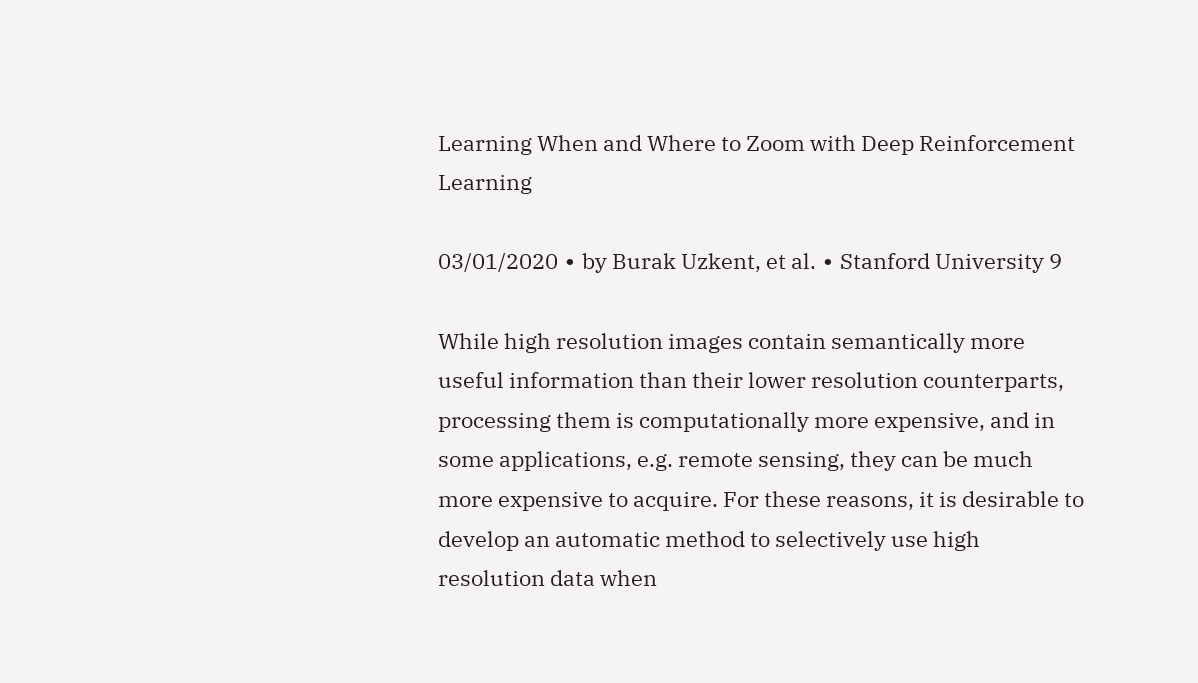Learning When and Where to Zoom with Deep Reinforcement Learning

03/01/2020 ∙ by Burak Uzkent, et al. ∙ Stanford University 9

While high resolution images contain semantically more useful information than their lower resolution counterparts, processing them is computationally more expensive, and in some applications, e.g. remote sensing, they can be much more expensive to acquire. For these reasons, it is desirable to develop an automatic method to selectively use high resolution data when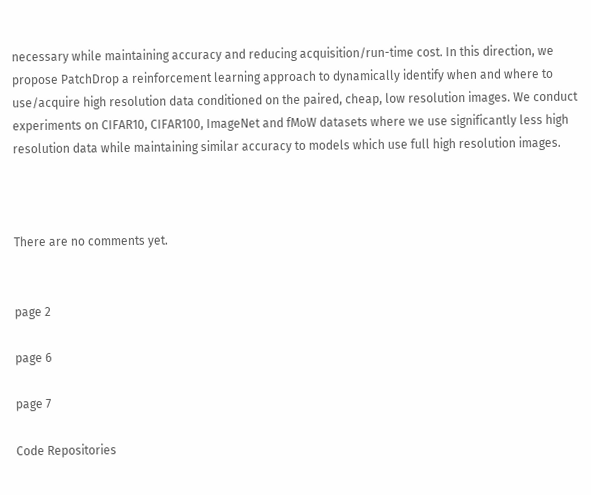necessary while maintaining accuracy and reducing acquisition/run-time cost. In this direction, we propose PatchDrop a reinforcement learning approach to dynamically identify when and where to use/acquire high resolution data conditioned on the paired, cheap, low resolution images. We conduct experiments on CIFAR10, CIFAR100, ImageNet and fMoW datasets where we use significantly less high resolution data while maintaining similar accuracy to models which use full high resolution images.



There are no comments yet.


page 2

page 6

page 7

Code Repositories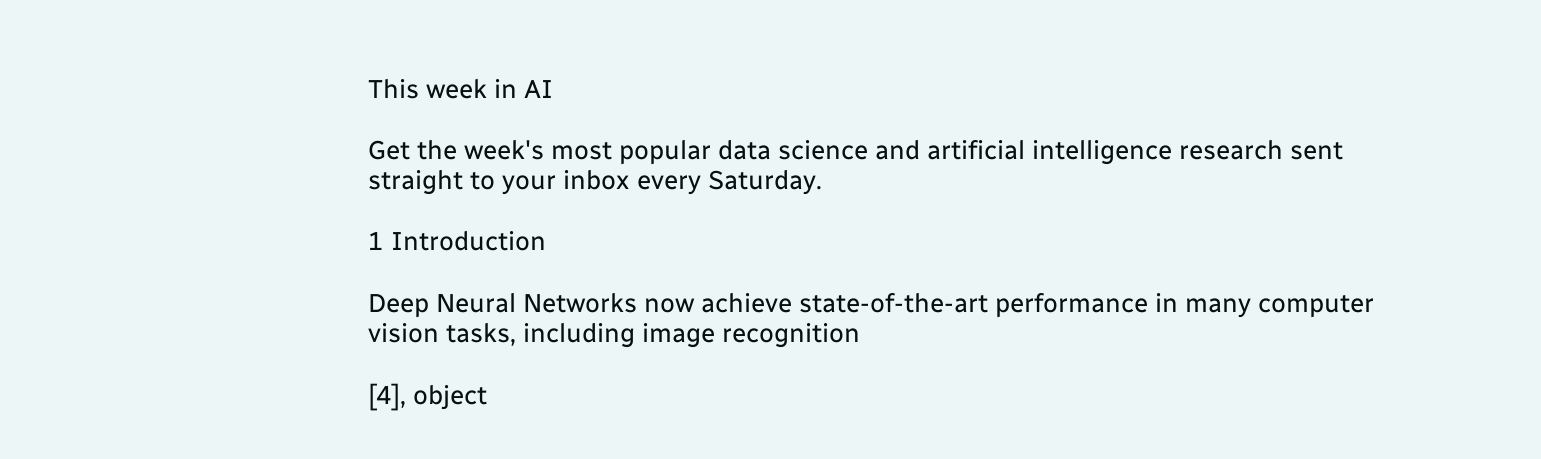This week in AI

Get the week's most popular data science and artificial intelligence research sent straight to your inbox every Saturday.

1 Introduction

Deep Neural Networks now achieve state-of-the-art performance in many computer vision tasks, including image recognition

[4], object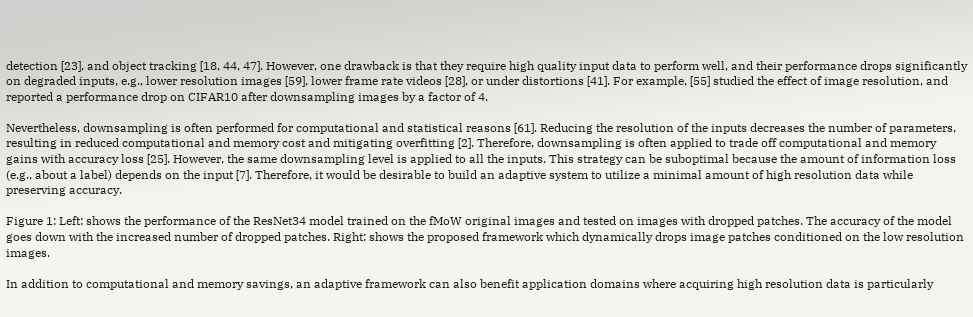detection [23], and object tracking [18, 44, 47]. However, one drawback is that they require high quality input data to perform well, and their performance drops significantly on degraded inputs, e.g., lower resolution images [59], lower frame rate videos [28], or under distortions [41]. For example, [55] studied the effect of image resolution, and reported a performance drop on CIFAR10 after downsampling images by a factor of 4.

Nevertheless, downsampling is often performed for computational and statistical reasons [61]. Reducing the resolution of the inputs decreases the number of parameters, resulting in reduced computational and memory cost and mitigating overfitting [2]. Therefore, downsampling is often applied to trade off computational and memory gains with accuracy loss [25]. However, the same downsampling level is applied to all the inputs. This strategy can be suboptimal because the amount of information loss (e.g., about a label) depends on the input [7]. Therefore, it would be desirable to build an adaptive system to utilize a minimal amount of high resolution data while preserving accuracy.

Figure 1: Left: shows the performance of the ResNet34 model trained on the fMoW original images and tested on images with dropped patches. The accuracy of the model goes down with the increased number of dropped patches. Right: shows the proposed framework which dynamically drops image patches conditioned on the low resolution images.

In addition to computational and memory savings, an adaptive framework can also benefit application domains where acquiring high resolution data is particularly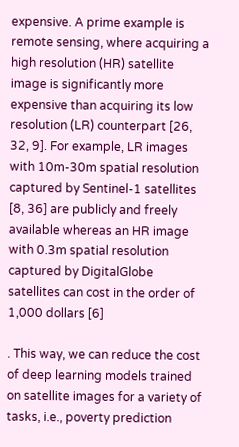expensive. A prime example is remote sensing, where acquiring a high resolution (HR) satellite image is significantly more expensive than acquiring its low resolution (LR) counterpart [26, 32, 9]. For example, LR images with 10m-30m spatial resolution captured by Sentinel-1 satellites [8, 36] are publicly and freely available whereas an HR image with 0.3m spatial resolution captured by DigitalGlobe satellites can cost in the order of 1,000 dollars [6]

. This way, we can reduce the cost of deep learning models trained on satellite images for a variety of tasks, i.e., poverty prediction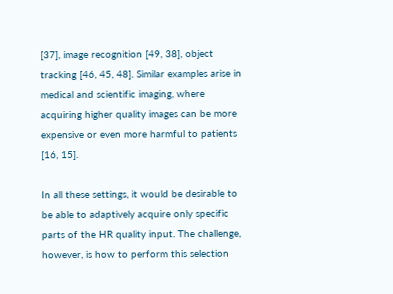[37], image recognition [49, 38], object tracking [46, 45, 48]. Similar examples arise in medical and scientific imaging, where acquiring higher quality images can be more expensive or even more harmful to patients [16, 15].

In all these settings, it would be desirable to be able to adaptively acquire only specific parts of the HR quality input. The challenge, however, is how to perform this selection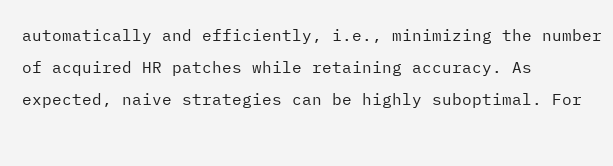automatically and efficiently, i.e., minimizing the number of acquired HR patches while retaining accuracy. As expected, naive strategies can be highly suboptimal. For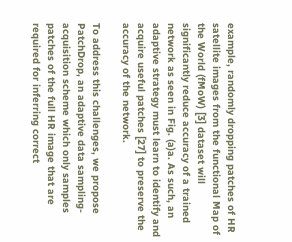example, randomly dropping patches of HR satellite images from the functional Map of the World (fMoW) [3] dataset will significantly reduce accuracy of a trained network as seen in Fig. (a)a. As such, an adaptive strategy must learn to identify and acquire useful patches [27] to preserve the accuracy of the network.

To address this challenges, we propose PatchDrop, an adaptive data sampling-acquisition scheme which only samples patches of the full HR image that are required for inferring correct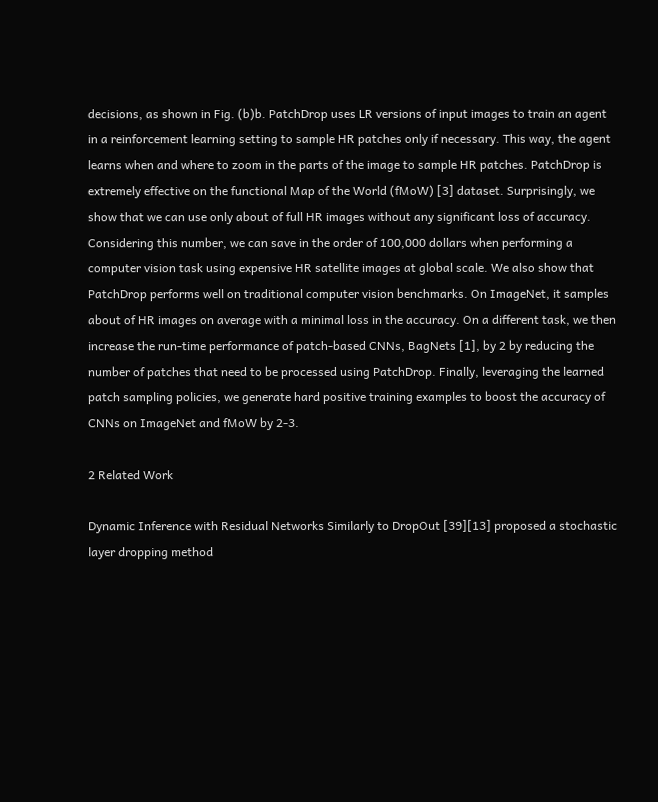decisions, as shown in Fig. (b)b. PatchDrop uses LR versions of input images to train an agent in a reinforcement learning setting to sample HR patches only if necessary. This way, the agent learns when and where to zoom in the parts of the image to sample HR patches. PatchDrop is extremely effective on the functional Map of the World (fMoW) [3] dataset. Surprisingly, we show that we can use only about of full HR images without any significant loss of accuracy. Considering this number, we can save in the order of 100,000 dollars when performing a computer vision task using expensive HR satellite images at global scale. We also show that PatchDrop performs well on traditional computer vision benchmarks. On ImageNet, it samples about of HR images on average with a minimal loss in the accuracy. On a different task, we then increase the run-time performance of patch-based CNNs, BagNets [1], by 2 by reducing the number of patches that need to be processed using PatchDrop. Finally, leveraging the learned patch sampling policies, we generate hard positive training examples to boost the accuracy of CNNs on ImageNet and fMoW by 2-3.

2 Related Work

Dynamic Inference with Residual Networks Similarly to DropOut [39][13] proposed a stochastic layer dropping method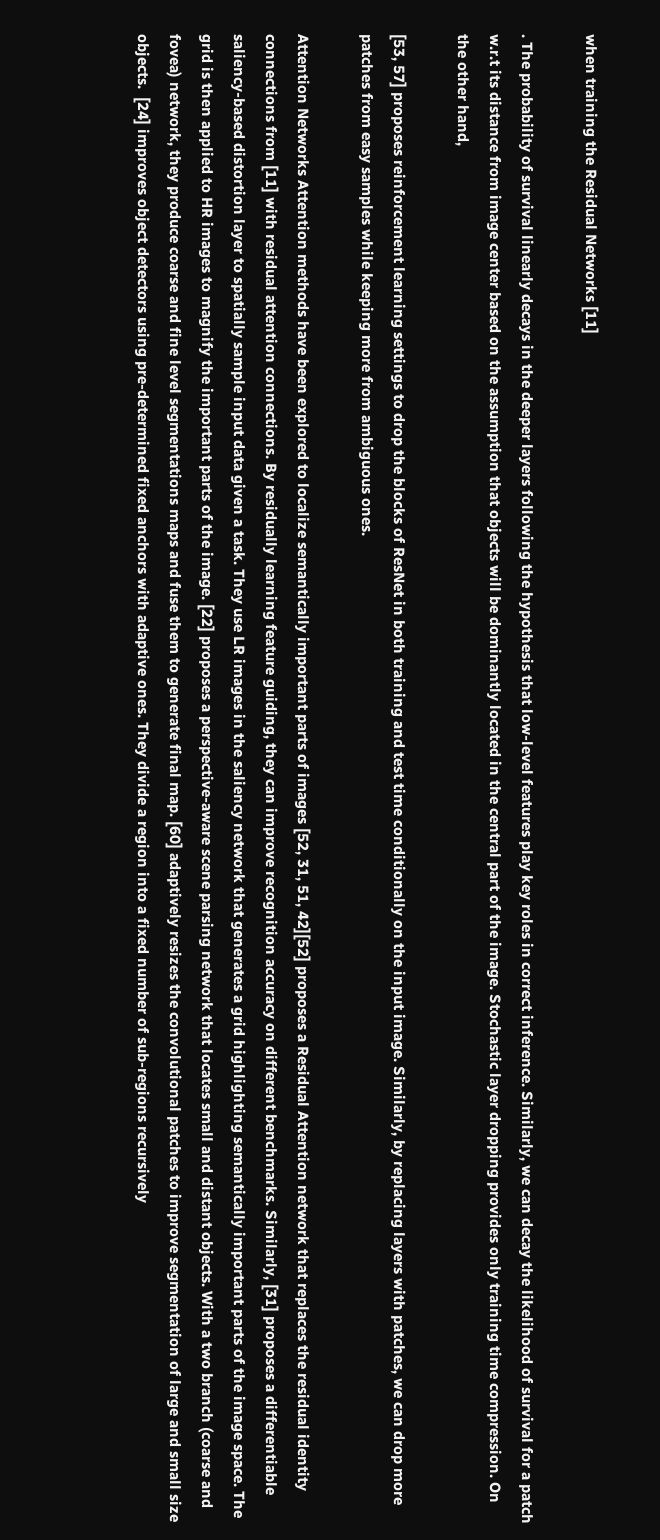when training the Residual Networks [11]

. The probability of survival linearly decays in the deeper layers following the hypothesis that low-level features play key roles in correct inference. Similarly, we can decay the likelihood of survival for a patch w.r.t its distance from image center based on the assumption that objects will be dominantly located in the central part of the image. Stochastic layer dropping provides only training time compression. On the other hand,

[53, 57] proposes reinforcement learning settings to drop the blocks of ResNet in both training and test time conditionally on the input image. Similarly, by replacing layers with patches, we can drop more patches from easy samples while keeping more from ambiguous ones.

Attention Networks Attention methods have been explored to localize semantically important parts of images [52, 31, 51, 42][52] proposes a Residual Attention network that replaces the residual identity connections from [11] with residual attention connections. By residually learning feature guiding, they can improve recognition accuracy on different benchmarks. Similarly, [31] proposes a differentiable saliency-based distortion layer to spatially sample input data given a task. They use LR images in the saliency network that generates a grid highlighting semantically important parts of the image space. The grid is then applied to HR images to magnify the important parts of the image. [22] proposes a perspective-aware scene parsing network that locates small and distant objects. With a two branch (coarse and fovea) network, they produce coarse and fine level segmentations maps and fuse them to generate final map. [60] adaptively resizes the convolutional patches to improve segmentation of large and small size objects.  [24] improves object detectors using pre-determined fixed anchors with adaptive ones. They divide a region into a fixed number of sub-regions recursively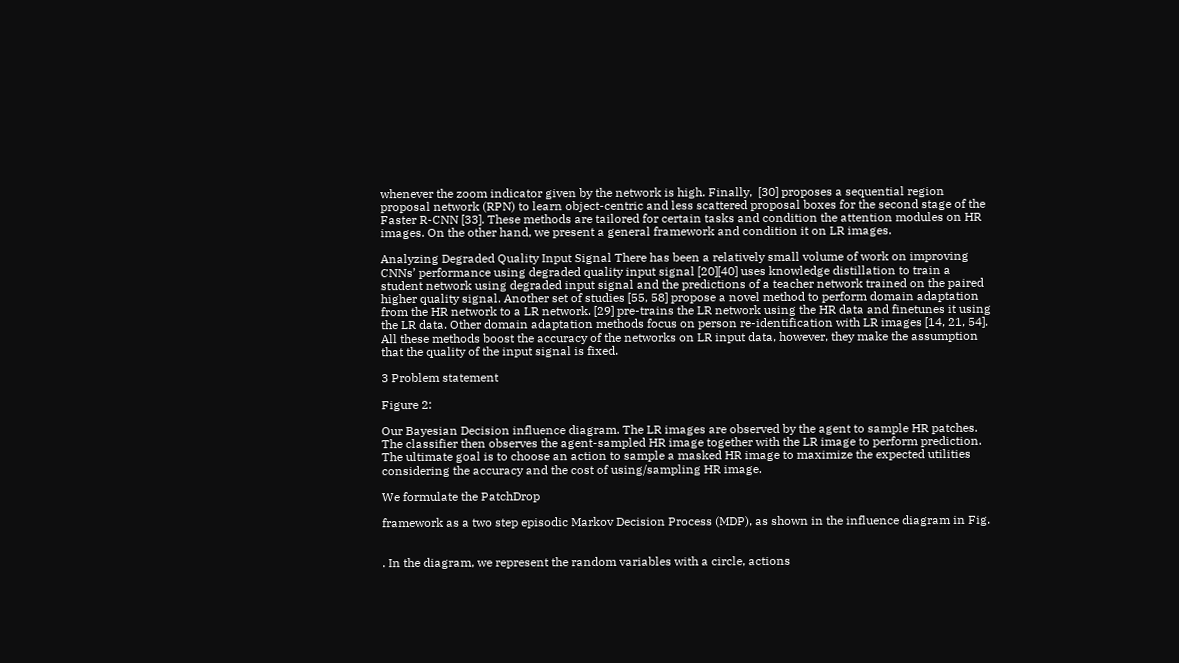whenever the zoom indicator given by the network is high. Finally,  [30] proposes a sequential region proposal network (RPN) to learn object-centric and less scattered proposal boxes for the second stage of the Faster R-CNN [33]. These methods are tailored for certain tasks and condition the attention modules on HR images. On the other hand, we present a general framework and condition it on LR images.

Analyzing Degraded Quality Input Signal There has been a relatively small volume of work on improving CNNs’ performance using degraded quality input signal [20][40] uses knowledge distillation to train a student network using degraded input signal and the predictions of a teacher network trained on the paired higher quality signal. Another set of studies [55, 58] propose a novel method to perform domain adaptation from the HR network to a LR network. [29] pre-trains the LR network using the HR data and finetunes it using the LR data. Other domain adaptation methods focus on person re-identification with LR images [14, 21, 54]. All these methods boost the accuracy of the networks on LR input data, however, they make the assumption that the quality of the input signal is fixed.

3 Problem statement

Figure 2:

Our Bayesian Decision influence diagram. The LR images are observed by the agent to sample HR patches. The classifier then observes the agent-sampled HR image together with the LR image to perform prediction. The ultimate goal is to choose an action to sample a masked HR image to maximize the expected utilities considering the accuracy and the cost of using/sampling HR image.

We formulate the PatchDrop

framework as a two step episodic Markov Decision Process (MDP), as shown in the influence diagram in Fig.


. In the diagram, we represent the random variables with a circle, actions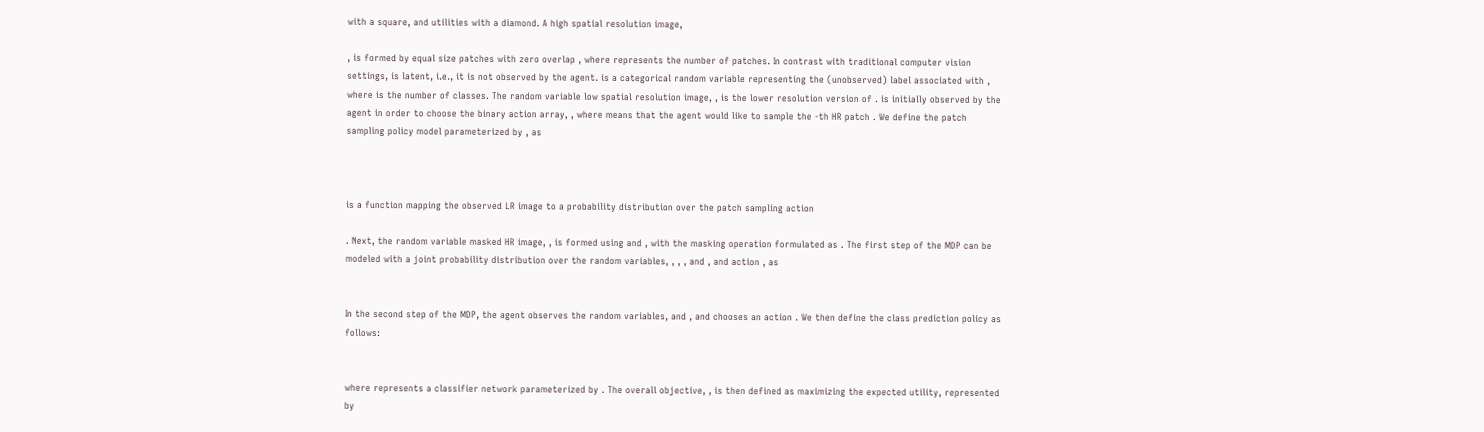with a square, and utilities with a diamond. A high spatial resolution image,

, is formed by equal size patches with zero overlap , where represents the number of patches. In contrast with traditional computer vision settings, is latent, i.e., it is not observed by the agent. is a categorical random variable representing the (unobserved) label associated with , where is the number of classes. The random variable low spatial resolution image, , is the lower resolution version of . is initially observed by the agent in order to choose the binary action array, , where means that the agent would like to sample the -th HR patch . We define the patch sampling policy model parameterized by , as



is a function mapping the observed LR image to a probability distribution over the patch sampling action

. Next, the random variable masked HR image, , is formed using and , with the masking operation formulated as . The first step of the MDP can be modeled with a joint probability distribution over the random variables, , , , and , and action , as


In the second step of the MDP, the agent observes the random variables, and , and chooses an action . We then define the class prediction policy as follows:


where represents a classifier network parameterized by . The overall objective, , is then defined as maximizing the expected utility, represented by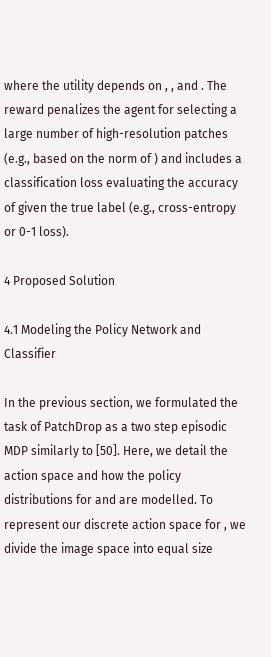where the utility depends on , , and . The reward penalizes the agent for selecting a large number of high-resolution patches (e.g., based on the norm of ) and includes a classification loss evaluating the accuracy of given the true label (e.g., cross-entropy or 0-1 loss).

4 Proposed Solution

4.1 Modeling the Policy Network and Classifier

In the previous section, we formulated the task of PatchDrop as a two step episodic MDP similarly to [50]. Here, we detail the action space and how the policy distributions for and are modelled. To represent our discrete action space for , we divide the image space into equal size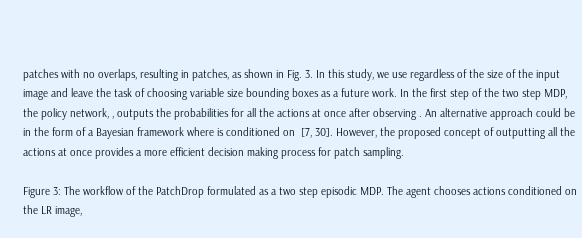patches with no overlaps, resulting in patches, as shown in Fig. 3. In this study, we use regardless of the size of the input image and leave the task of choosing variable size bounding boxes as a future work. In the first step of the two step MDP, the policy network, , outputs the probabilities for all the actions at once after observing . An alternative approach could be in the form of a Bayesian framework where is conditioned on  [7, 30]. However, the proposed concept of outputting all the actions at once provides a more efficient decision making process for patch sampling.

Figure 3: The workflow of the PatchDrop formulated as a two step episodic MDP. The agent chooses actions conditioned on the LR image,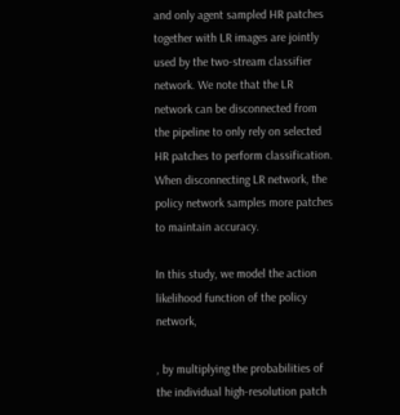and only agent sampled HR patches together with LR images are jointly used by the two-stream classifier network. We note that the LR network can be disconnected from the pipeline to only rely on selected HR patches to perform classification. When disconnecting LR network, the policy network samples more patches to maintain accuracy.

In this study, we model the action likelihood function of the policy network,

, by multiplying the probabilities of the individual high-resolution patch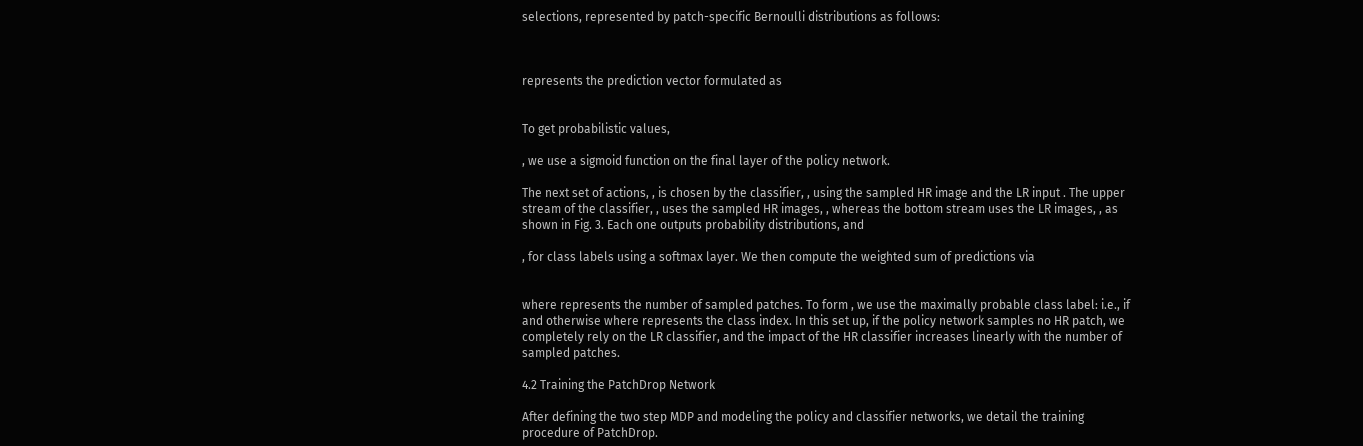selections, represented by patch-specific Bernoulli distributions as follows:



represents the prediction vector formulated as


To get probabilistic values,

, we use a sigmoid function on the final layer of the policy network.

The next set of actions, , is chosen by the classifier, , using the sampled HR image and the LR input . The upper stream of the classifier, , uses the sampled HR images, , whereas the bottom stream uses the LR images, , as shown in Fig. 3. Each one outputs probability distributions, and

, for class labels using a softmax layer. We then compute the weighted sum of predictions via


where represents the number of sampled patches. To form , we use the maximally probable class label: i.e., if and otherwise where represents the class index. In this set up, if the policy network samples no HR patch, we completely rely on the LR classifier, and the impact of the HR classifier increases linearly with the number of sampled patches.

4.2 Training the PatchDrop Network

After defining the two step MDP and modeling the policy and classifier networks, we detail the training procedure of PatchDrop.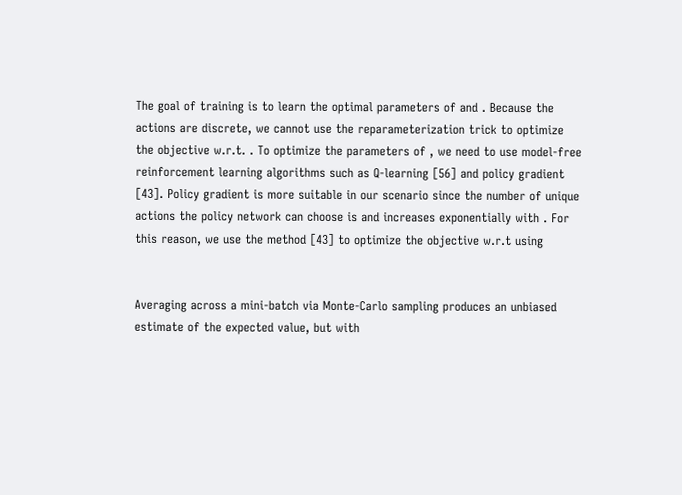The goal of training is to learn the optimal parameters of and . Because the actions are discrete, we cannot use the reparameterization trick to optimize the objective w.r.t. . To optimize the parameters of , we need to use model-free reinforcement learning algorithms such as Q-learning [56] and policy gradient [43]. Policy gradient is more suitable in our scenario since the number of unique actions the policy network can choose is and increases exponentially with . For this reason, we use the method [43] to optimize the objective w.r.t using


Averaging across a mini-batch via Monte-Carlo sampling produces an unbiased estimate of the expected value, but with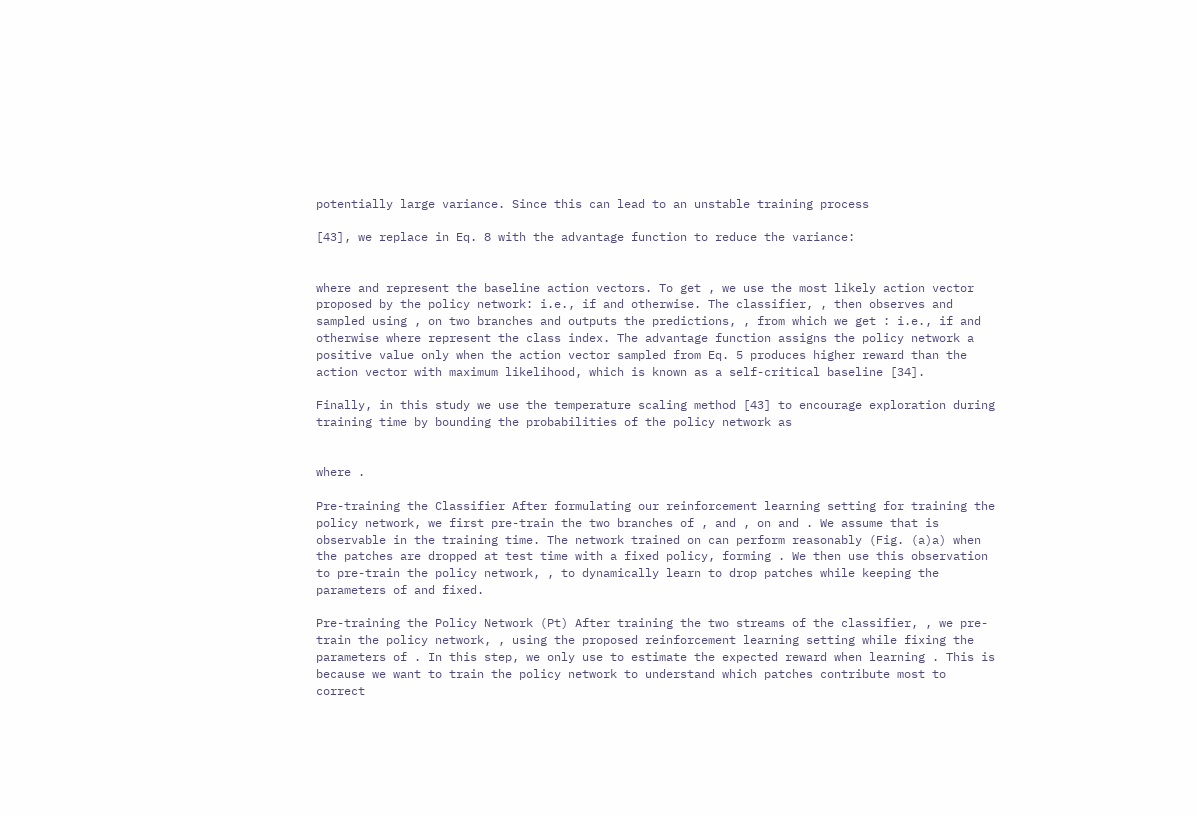potentially large variance. Since this can lead to an unstable training process

[43], we replace in Eq. 8 with the advantage function to reduce the variance:


where and represent the baseline action vectors. To get , we use the most likely action vector proposed by the policy network: i.e., if and otherwise. The classifier, , then observes and sampled using , on two branches and outputs the predictions, , from which we get : i.e., if and otherwise where represent the class index. The advantage function assigns the policy network a positive value only when the action vector sampled from Eq. 5 produces higher reward than the action vector with maximum likelihood, which is known as a self-critical baseline [34].

Finally, in this study we use the temperature scaling method [43] to encourage exploration during training time by bounding the probabilities of the policy network as


where .

Pre-training the Classifier After formulating our reinforcement learning setting for training the policy network, we first pre-train the two branches of , and , on and . We assume that is observable in the training time. The network trained on can perform reasonably (Fig. (a)a) when the patches are dropped at test time with a fixed policy, forming . We then use this observation to pre-train the policy network, , to dynamically learn to drop patches while keeping the parameters of and fixed.

Pre-training the Policy Network (Pt) After training the two streams of the classifier, , we pre-train the policy network, , using the proposed reinforcement learning setting while fixing the parameters of . In this step, we only use to estimate the expected reward when learning . This is because we want to train the policy network to understand which patches contribute most to correct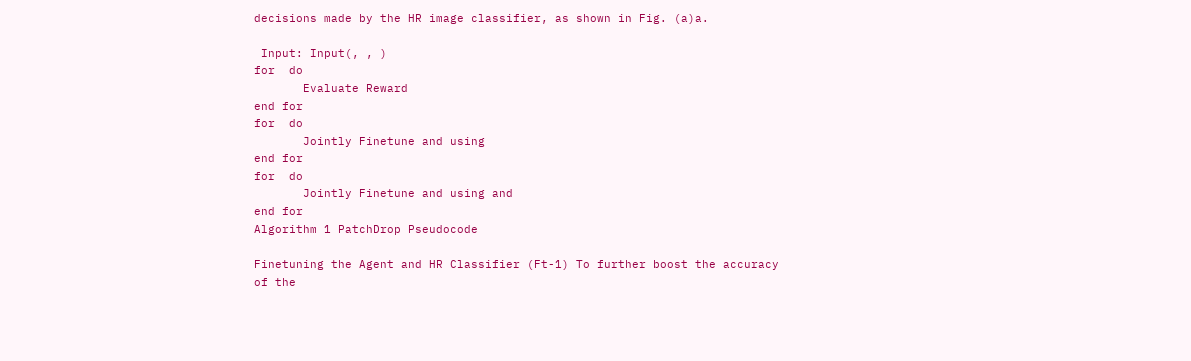decisions made by the HR image classifier, as shown in Fig. (a)a.

 Input: Input(, , )
for  do
       Evaluate Reward
end for
for  do
       Jointly Finetune and using
end for
for  do
       Jointly Finetune and using and
end for
Algorithm 1 PatchDrop Pseudocode

Finetuning the Agent and HR Classifier (Ft-1) To further boost the accuracy of the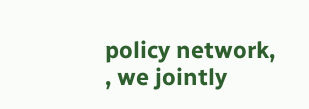policy network, , we jointly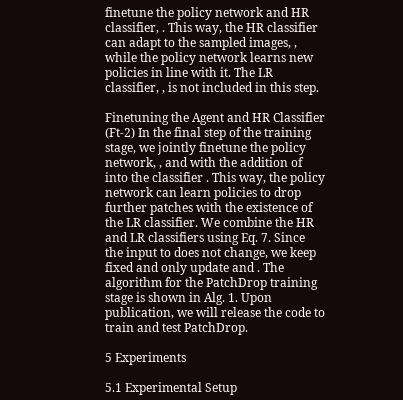finetune the policy network and HR classifier, . This way, the HR classifier can adapt to the sampled images, , while the policy network learns new policies in line with it. The LR classifier, , is not included in this step.

Finetuning the Agent and HR Classifier (Ft-2) In the final step of the training stage, we jointly finetune the policy network, , and with the addition of into the classifier . This way, the policy network can learn policies to drop further patches with the existence of the LR classifier. We combine the HR and LR classifiers using Eq. 7. Since the input to does not change, we keep fixed and only update and . The algorithm for the PatchDrop training stage is shown in Alg. 1. Upon publication, we will release the code to train and test PatchDrop.

5 Experiments

5.1 Experimental Setup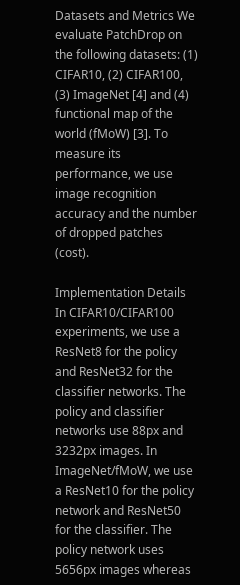Datasets and Metrics We evaluate PatchDrop on the following datasets: (1) CIFAR10, (2) CIFAR100, (3) ImageNet [4] and (4) functional map of the world (fMoW) [3]. To measure its performance, we use image recognition accuracy and the number of dropped patches (cost).

Implementation Details In CIFAR10/CIFAR100 experiments, we use a ResNet8 for the policy and ResNet32 for the classifier networks. The policy and classifier networks use 88px and 3232px images. In ImageNet/fMoW, we use a ResNet10 for the policy network and ResNet50 for the classifier. The policy network uses 5656px images whereas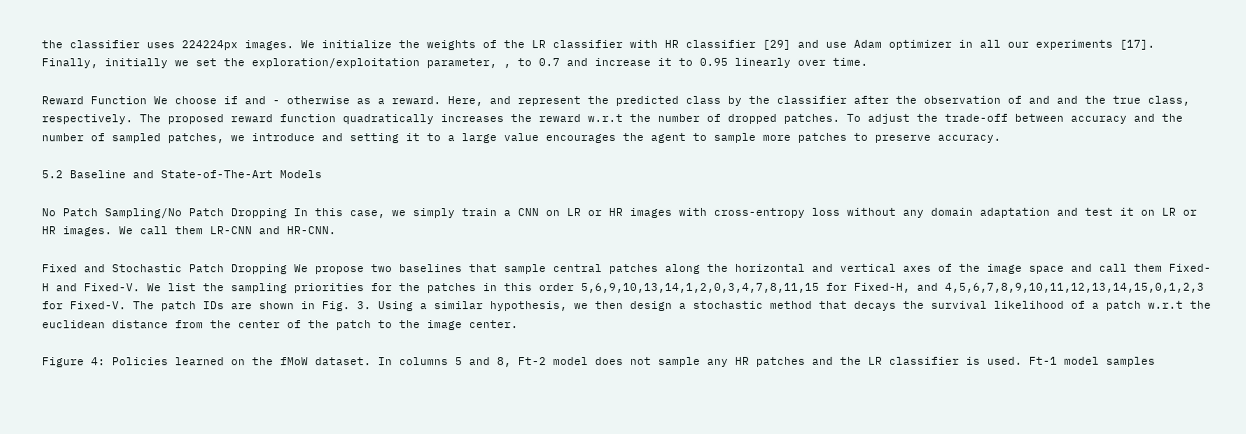the classifier uses 224224px images. We initialize the weights of the LR classifier with HR classifier [29] and use Adam optimizer in all our experiments [17]. Finally, initially we set the exploration/exploitation parameter, , to 0.7 and increase it to 0.95 linearly over time.

Reward Function We choose if and - otherwise as a reward. Here, and represent the predicted class by the classifier after the observation of and and the true class, respectively. The proposed reward function quadratically increases the reward w.r.t the number of dropped patches. To adjust the trade-off between accuracy and the number of sampled patches, we introduce and setting it to a large value encourages the agent to sample more patches to preserve accuracy.

5.2 Baseline and State-of-The-Art Models

No Patch Sampling/No Patch Dropping In this case, we simply train a CNN on LR or HR images with cross-entropy loss without any domain adaptation and test it on LR or HR images. We call them LR-CNN and HR-CNN.

Fixed and Stochastic Patch Dropping We propose two baselines that sample central patches along the horizontal and vertical axes of the image space and call them Fixed-H and Fixed-V. We list the sampling priorities for the patches in this order 5,6,9,10,13,14,1,2,0,3,4,7,8,11,15 for Fixed-H, and 4,5,6,7,8,9,10,11,12,13,14,15,0,1,2,3 for Fixed-V. The patch IDs are shown in Fig. 3. Using a similar hypothesis, we then design a stochastic method that decays the survival likelihood of a patch w.r.t the euclidean distance from the center of the patch to the image center.

Figure 4: Policies learned on the fMoW dataset. In columns 5 and 8, Ft-2 model does not sample any HR patches and the LR classifier is used. Ft-1 model samples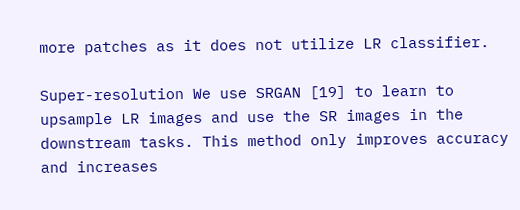more patches as it does not utilize LR classifier.

Super-resolution We use SRGAN [19] to learn to upsample LR images and use the SR images in the downstream tasks. This method only improves accuracy and increases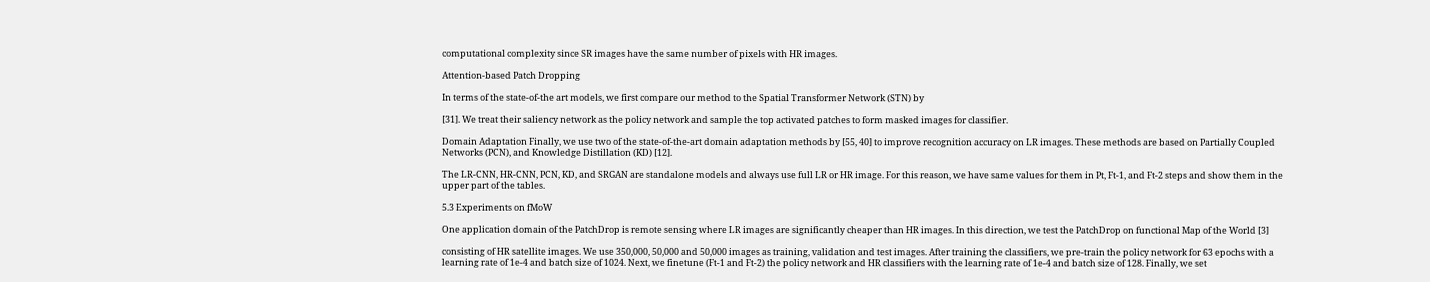computational complexity since SR images have the same number of pixels with HR images.

Attention-based Patch Dropping

In terms of the state-of-the art models, we first compare our method to the Spatial Transformer Network (STN) by

[31]. We treat their saliency network as the policy network and sample the top activated patches to form masked images for classifier.

Domain Adaptation Finally, we use two of the state-of-the-art domain adaptation methods by [55, 40] to improve recognition accuracy on LR images. These methods are based on Partially Coupled Networks (PCN), and Knowledge Distillation (KD) [12].

The LR-CNN, HR-CNN, PCN, KD, and SRGAN are standalone models and always use full LR or HR image. For this reason, we have same values for them in Pt, Ft-1, and Ft-2 steps and show them in the upper part of the tables.

5.3 Experiments on fMoW

One application domain of the PatchDrop is remote sensing where LR images are significantly cheaper than HR images. In this direction, we test the PatchDrop on functional Map of the World [3]

consisting of HR satellite images. We use 350,000, 50,000 and 50,000 images as training, validation and test images. After training the classifiers, we pre-train the policy network for 63 epochs with a learning rate of 1e-4 and batch size of 1024. Next, we finetune (Ft-1 and Ft-2) the policy network and HR classifiers with the learning rate of 1e-4 and batch size of 128. Finally, we set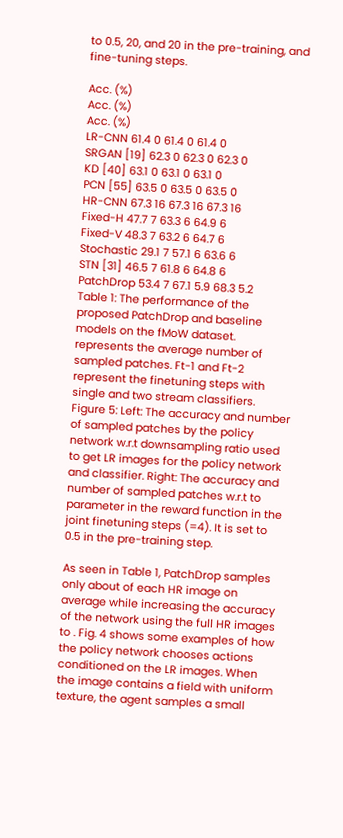to 0.5, 20, and 20 in the pre-training, and fine-tuning steps.

Acc. (%)
Acc. (%)
Acc. (%)
LR-CNN 61.4 0 61.4 0 61.4 0
SRGAN [19] 62.3 0 62.3 0 62.3 0
KD [40] 63.1 0 63.1 0 63.1 0
PCN [55] 63.5 0 63.5 0 63.5 0
HR-CNN 67.3 16 67.3 16 67.3 16
Fixed-H 47.7 7 63.3 6 64.9 6
Fixed-V 48.3 7 63.2 6 64.7 6
Stochastic 29.1 7 57.1 6 63.6 6
STN [31] 46.5 7 61.8 6 64.8 6
PatchDrop 53.4 7 67.1 5.9 68.3 5.2
Table 1: The performance of the proposed PatchDrop and baseline models on the fMoW dataset. represents the average number of sampled patches. Ft-1 and Ft-2 represent the finetuning steps with single and two stream classifiers.
Figure 5: Left: The accuracy and number of sampled patches by the policy network w.r.t downsampling ratio used to get LR images for the policy network and classifier. Right: The accuracy and number of sampled patches w.r.t to parameter in the reward function in the joint finetuning steps (=4). It is set to 0.5 in the pre-training step.

As seen in Table 1, PatchDrop samples only about of each HR image on average while increasing the accuracy of the network using the full HR images to . Fig. 4 shows some examples of how the policy network chooses actions conditioned on the LR images. When the image contains a field with uniform texture, the agent samples a small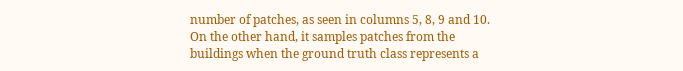number of patches, as seen in columns 5, 8, 9 and 10. On the other hand, it samples patches from the buildings when the ground truth class represents a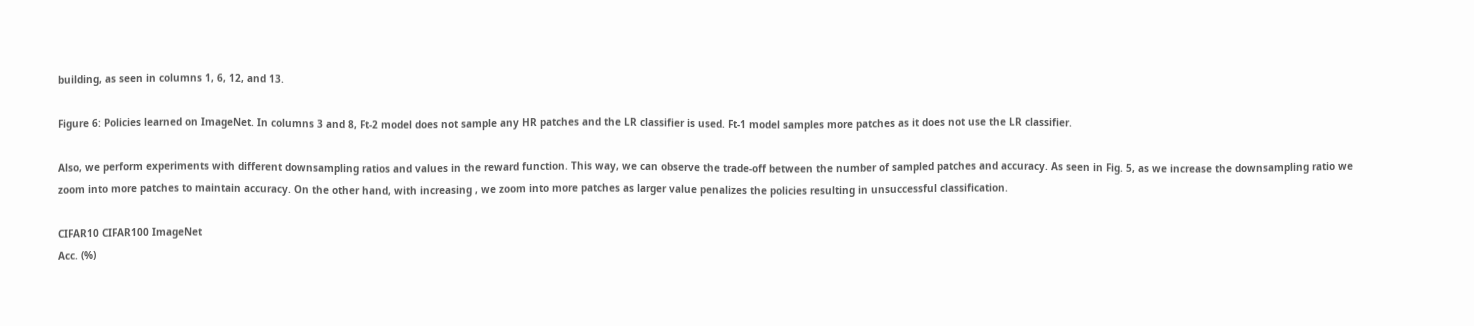building, as seen in columns 1, 6, 12, and 13.

Figure 6: Policies learned on ImageNet. In columns 3 and 8, Ft-2 model does not sample any HR patches and the LR classifier is used. Ft-1 model samples more patches as it does not use the LR classifier.

Also, we perform experiments with different downsampling ratios and values in the reward function. This way, we can observe the trade-off between the number of sampled patches and accuracy. As seen in Fig. 5, as we increase the downsampling ratio we zoom into more patches to maintain accuracy. On the other hand, with increasing , we zoom into more patches as larger value penalizes the policies resulting in unsuccessful classification.

CIFAR10 CIFAR100 ImageNet
Acc. (%)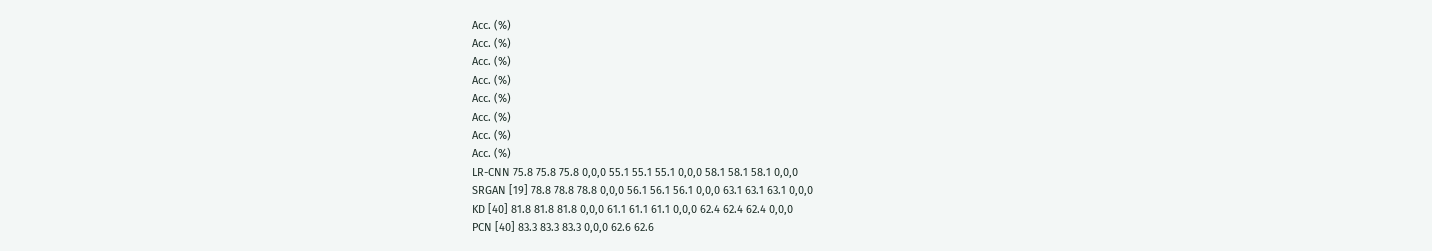Acc. (%)
Acc. (%)
Acc. (%)
Acc. (%)
Acc. (%)
Acc. (%)
Acc. (%)
Acc. (%)
LR-CNN 75.8 75.8 75.8 0,0,0 55.1 55.1 55.1 0,0,0 58.1 58.1 58.1 0,0,0
SRGAN [19] 78.8 78.8 78.8 0,0,0 56.1 56.1 56.1 0,0,0 63.1 63.1 63.1 0,0,0
KD [40] 81.8 81.8 81.8 0,0,0 61.1 61.1 61.1 0,0,0 62.4 62.4 62.4 0,0,0
PCN [40] 83.3 83.3 83.3 0,0,0 62.6 62.6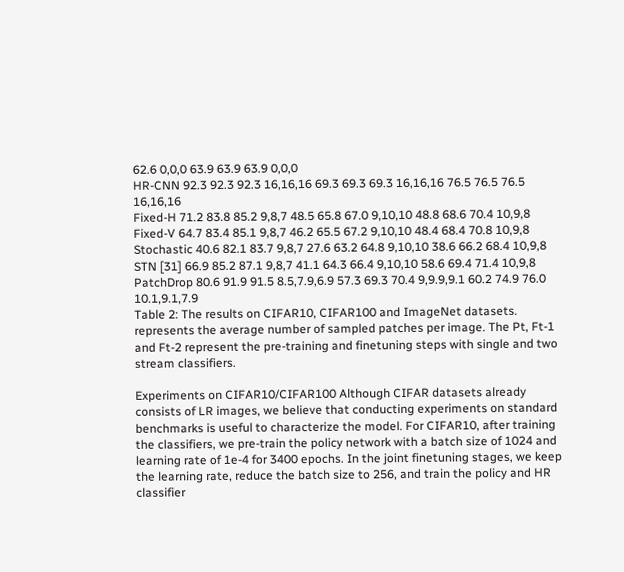62.6 0,0,0 63.9 63.9 63.9 0,0,0
HR-CNN 92.3 92.3 92.3 16,16,16 69.3 69.3 69.3 16,16,16 76.5 76.5 76.5 16,16,16
Fixed-H 71.2 83.8 85.2 9,8,7 48.5 65.8 67.0 9,10,10 48.8 68.6 70.4 10,9,8
Fixed-V 64.7 83.4 85.1 9,8,7 46.2 65.5 67.2 9,10,10 48.4 68.4 70.8 10,9,8
Stochastic 40.6 82.1 83.7 9,8,7 27.6 63.2 64.8 9,10,10 38.6 66.2 68.4 10,9,8
STN [31] 66.9 85.2 87.1 9,8,7 41.1 64.3 66.4 9,10,10 58.6 69.4 71.4 10,9,8
PatchDrop 80.6 91.9 91.5 8.5,7.9,6.9 57.3 69.3 70.4 9,9.9,9.1 60.2 74.9 76.0 10.1,9.1,7.9
Table 2: The results on CIFAR10, CIFAR100 and ImageNet datasets. represents the average number of sampled patches per image. The Pt, Ft-1 and Ft-2 represent the pre-training and finetuning steps with single and two stream classifiers.

Experiments on CIFAR10/CIFAR100 Although CIFAR datasets already consists of LR images, we believe that conducting experiments on standard benchmarks is useful to characterize the model. For CIFAR10, after training the classifiers, we pre-train the policy network with a batch size of 1024 and learning rate of 1e-4 for 3400 epochs. In the joint finetuning stages, we keep the learning rate, reduce the batch size to 256, and train the policy and HR classifier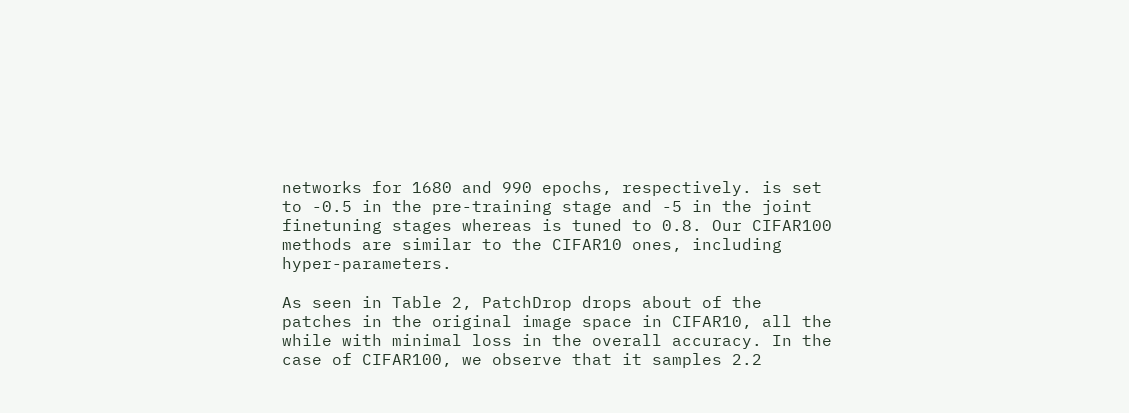networks for 1680 and 990 epochs, respectively. is set to -0.5 in the pre-training stage and -5 in the joint finetuning stages whereas is tuned to 0.8. Our CIFAR100 methods are similar to the CIFAR10 ones, including hyper-parameters.

As seen in Table 2, PatchDrop drops about of the patches in the original image space in CIFAR10, all the while with minimal loss in the overall accuracy. In the case of CIFAR100, we observe that it samples 2.2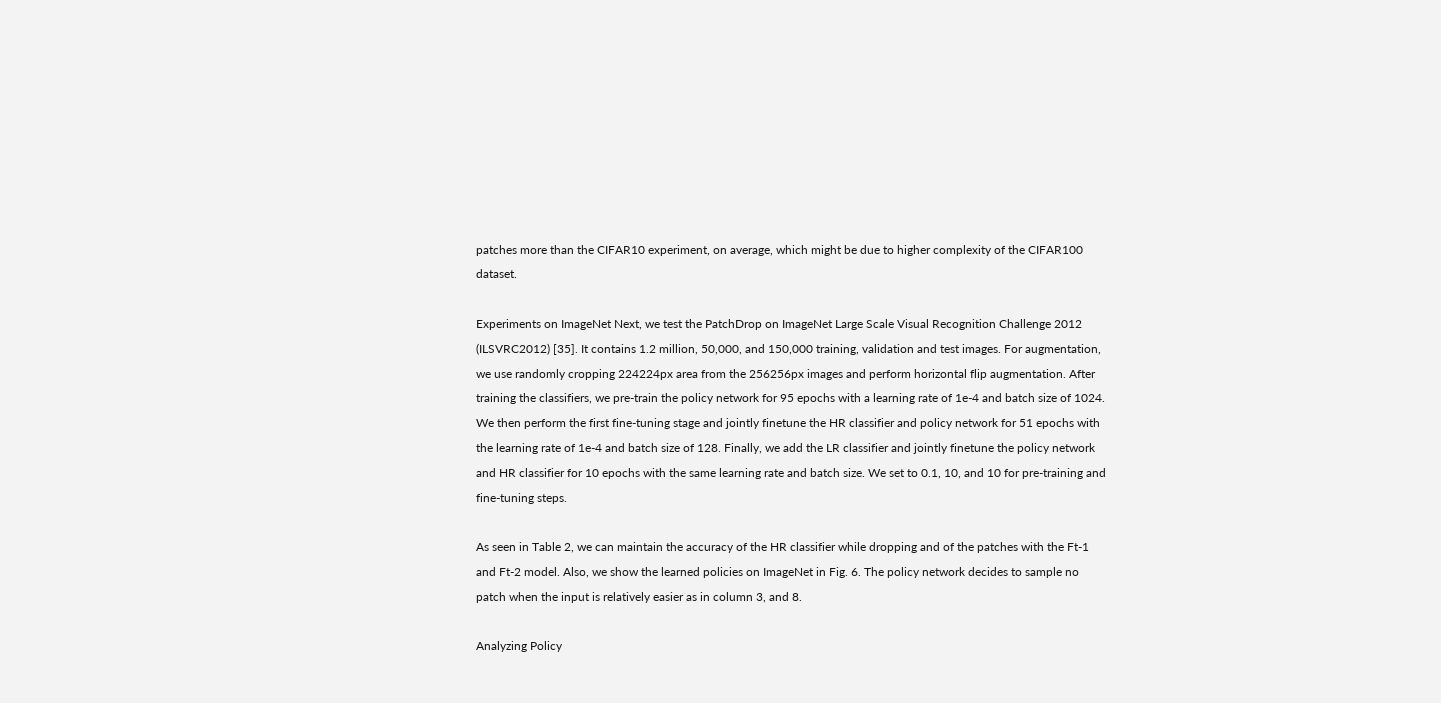patches more than the CIFAR10 experiment, on average, which might be due to higher complexity of the CIFAR100 dataset.

Experiments on ImageNet Next, we test the PatchDrop on ImageNet Large Scale Visual Recognition Challenge 2012 (ILSVRC2012) [35]. It contains 1.2 million, 50,000, and 150,000 training, validation and test images. For augmentation, we use randomly cropping 224224px area from the 256256px images and perform horizontal flip augmentation. After training the classifiers, we pre-train the policy network for 95 epochs with a learning rate of 1e-4 and batch size of 1024. We then perform the first fine-tuning stage and jointly finetune the HR classifier and policy network for 51 epochs with the learning rate of 1e-4 and batch size of 128. Finally, we add the LR classifier and jointly finetune the policy network and HR classifier for 10 epochs with the same learning rate and batch size. We set to 0.1, 10, and 10 for pre-training and fine-tuning steps.

As seen in Table 2, we can maintain the accuracy of the HR classifier while dropping and of the patches with the Ft-1 and Ft-2 model. Also, we show the learned policies on ImageNet in Fig. 6. The policy network decides to sample no patch when the input is relatively easier as in column 3, and 8.

Analyzing Policy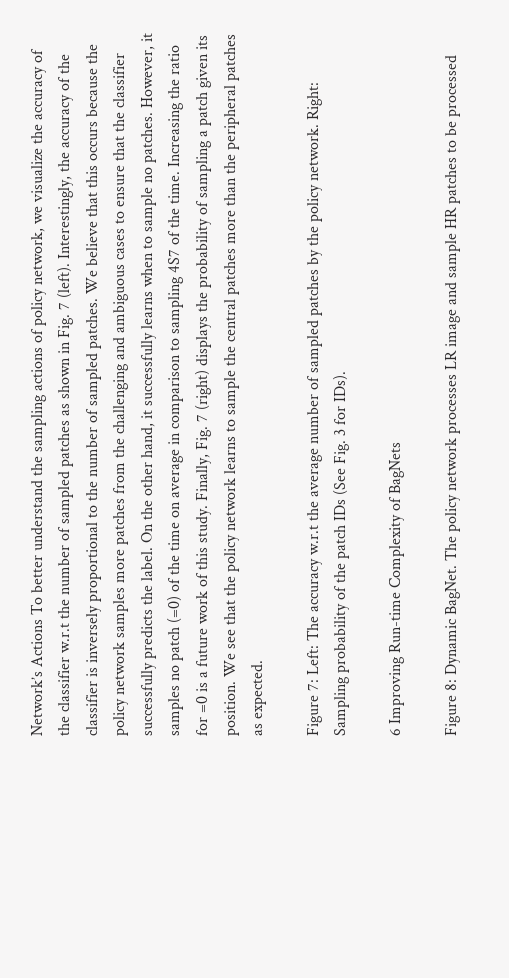Network’s Actions To better understand the sampling actions of policy network, we visualize the accuracy of the classifier w.r.t the number of sampled patches as shown in Fig. 7 (left). Interestingly, the accuracy of the classifier is inversely proportional to the number of sampled patches. We believe that this occurs because the policy network samples more patches from the challenging and ambiguous cases to ensure that the classifier successfully predicts the label. On the other hand, it successfully learns when to sample no patches. However, it samples no patch (=0) of the time on average in comparison to sampling 4S7 of the time. Increasing the ratio for =0 is a future work of this study. Finally, Fig. 7 (right) displays the probability of sampling a patch given its position. We see that the policy network learns to sample the central patches more than the peripheral patches as expected.

Figure 7: Left: The accuracy w.r.t the average number of sampled patches by the policy network. Right: Sampling probability of the patch IDs (See Fig. 3 for IDs).

6 Improving Run-time Complexity of BagNets

Figure 8: Dynamic BagNet. The policy network processes LR image and sample HR patches to be processed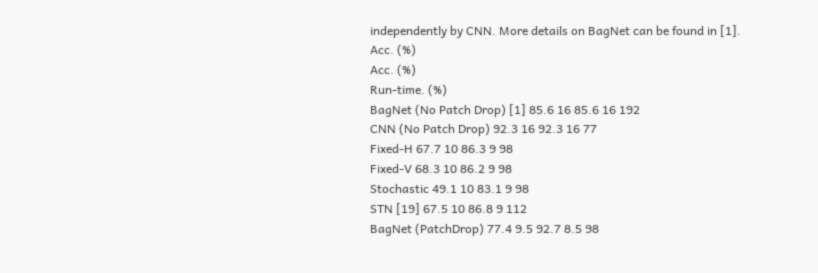independently by CNN. More details on BagNet can be found in [1].
Acc. (%)
Acc. (%)
Run-time. (%)
BagNet (No Patch Drop) [1] 85.6 16 85.6 16 192
CNN (No Patch Drop) 92.3 16 92.3 16 77
Fixed-H 67.7 10 86.3 9 98
Fixed-V 68.3 10 86.2 9 98
Stochastic 49.1 10 83.1 9 98
STN [19] 67.5 10 86.8 9 112
BagNet (PatchDrop) 77.4 9.5 92.7 8.5 98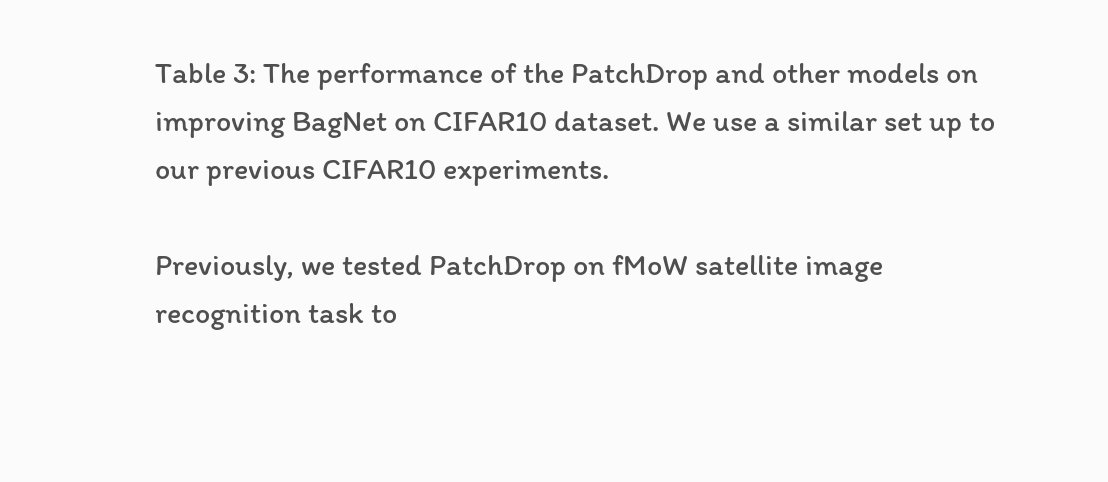Table 3: The performance of the PatchDrop and other models on improving BagNet on CIFAR10 dataset. We use a similar set up to our previous CIFAR10 experiments.

Previously, we tested PatchDrop on fMoW satellite image recognition task to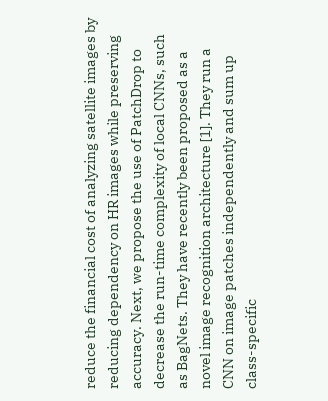reduce the financial cost of analyzing satellite images by reducing dependency on HR images while preserving accuracy. Next, we propose the use of PatchDrop to decrease the run-time complexity of local CNNs, such as BagNets. They have recently been proposed as a novel image recognition architecture [1]. They run a CNN on image patches independently and sum up class-specific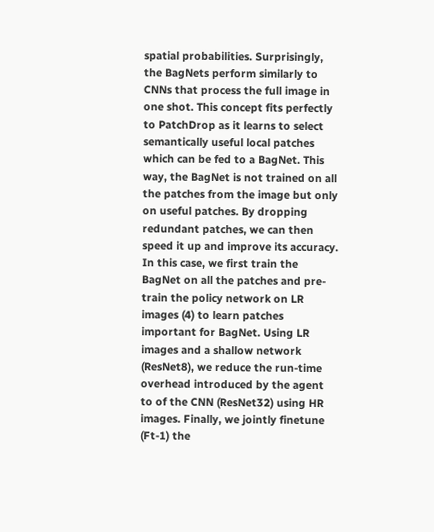spatial probabilities. Surprisingly, the BagNets perform similarly to CNNs that process the full image in one shot. This concept fits perfectly to PatchDrop as it learns to select semantically useful local patches which can be fed to a BagNet. This way, the BagNet is not trained on all the patches from the image but only on useful patches. By dropping redundant patches, we can then speed it up and improve its accuracy. In this case, we first train the BagNet on all the patches and pre-train the policy network on LR images (4) to learn patches important for BagNet. Using LR images and a shallow network (ResNet8), we reduce the run-time overhead introduced by the agent to of the CNN (ResNet32) using HR images. Finally, we jointly finetune (Ft-1) the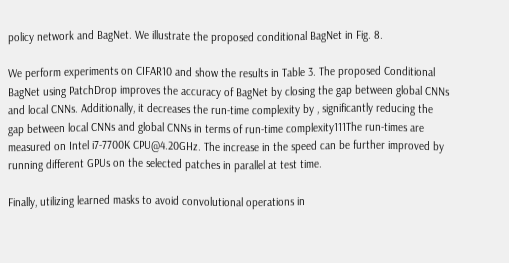policy network and BagNet. We illustrate the proposed conditional BagNet in Fig. 8.

We perform experiments on CIFAR10 and show the results in Table 3. The proposed Conditional BagNet using PatchDrop improves the accuracy of BagNet by closing the gap between global CNNs and local CNNs. Additionally, it decreases the run-time complexity by , significantly reducing the gap between local CNNs and global CNNs in terms of run-time complexity111The run-times are measured on Intel i7-7700K CPU@4.20GHz. The increase in the speed can be further improved by running different GPUs on the selected patches in parallel at test time.

Finally, utilizing learned masks to avoid convolutional operations in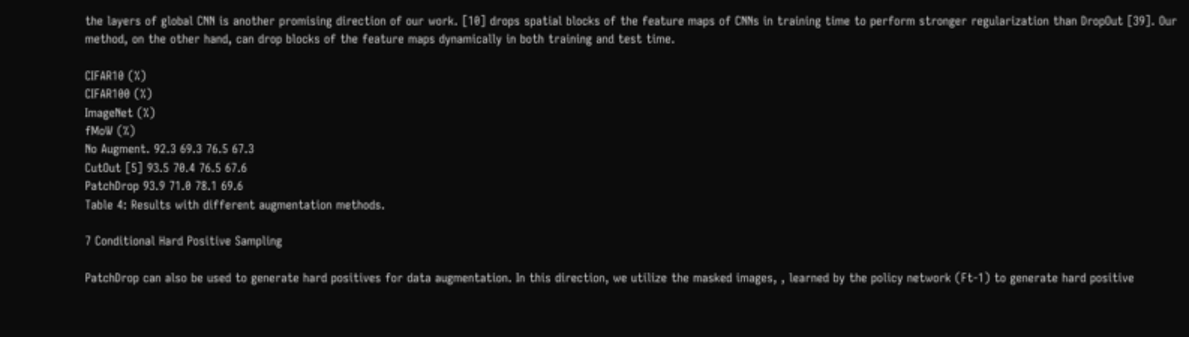the layers of global CNN is another promising direction of our work. [10] drops spatial blocks of the feature maps of CNNs in training time to perform stronger regularization than DropOut [39]. Our method, on the other hand, can drop blocks of the feature maps dynamically in both training and test time.

CIFAR10 (%)
CIFAR100 (%)
ImageNet (%)
fMoW (%)
No Augment. 92.3 69.3 76.5 67.3
CutOut [5] 93.5 70.4 76.5 67.6
PatchDrop 93.9 71.0 78.1 69.6
Table 4: Results with different augmentation methods.

7 Conditional Hard Positive Sampling

PatchDrop can also be used to generate hard positives for data augmentation. In this direction, we utilize the masked images, , learned by the policy network (Ft-1) to generate hard positive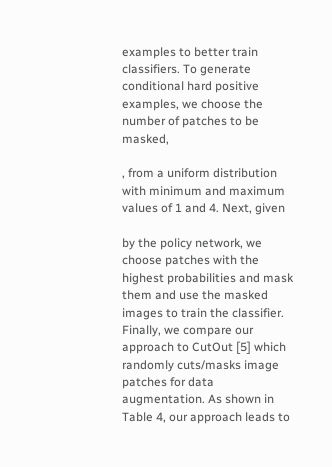examples to better train classifiers. To generate conditional hard positive examples, we choose the number of patches to be masked,

, from a uniform distribution with minimum and maximum values of 1 and 4. Next, given

by the policy network, we choose patches with the highest probabilities and mask them and use the masked images to train the classifier. Finally, we compare our approach to CutOut [5] which randomly cuts/masks image patches for data augmentation. As shown in Table 4, our approach leads to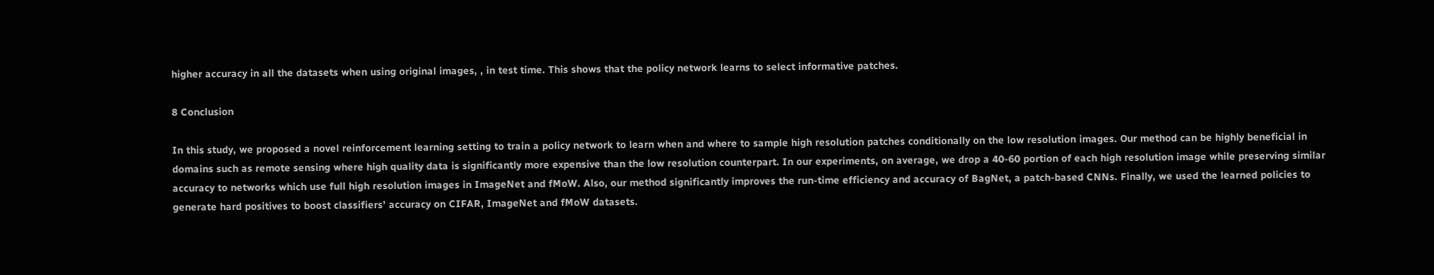higher accuracy in all the datasets when using original images, , in test time. This shows that the policy network learns to select informative patches.

8 Conclusion

In this study, we proposed a novel reinforcement learning setting to train a policy network to learn when and where to sample high resolution patches conditionally on the low resolution images. Our method can be highly beneficial in domains such as remote sensing where high quality data is significantly more expensive than the low resolution counterpart. In our experiments, on average, we drop a 40-60 portion of each high resolution image while preserving similar accuracy to networks which use full high resolution images in ImageNet and fMoW. Also, our method significantly improves the run-time efficiency and accuracy of BagNet, a patch-based CNNs. Finally, we used the learned policies to generate hard positives to boost classifiers’ accuracy on CIFAR, ImageNet and fMoW datasets.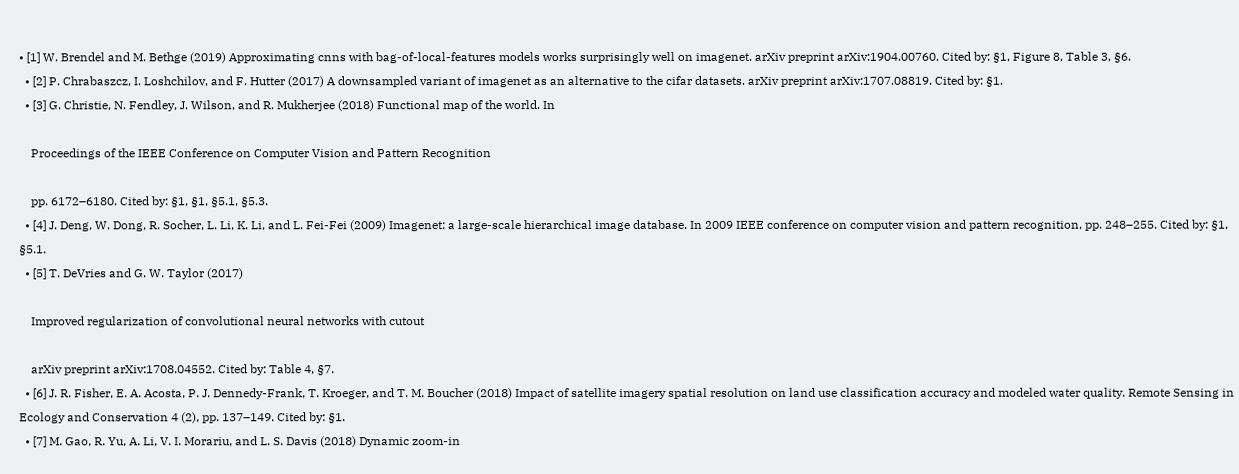• [1] W. Brendel and M. Bethge (2019) Approximating cnns with bag-of-local-features models works surprisingly well on imagenet. arXiv preprint arXiv:1904.00760. Cited by: §1, Figure 8, Table 3, §6.
  • [2] P. Chrabaszcz, I. Loshchilov, and F. Hutter (2017) A downsampled variant of imagenet as an alternative to the cifar datasets. arXiv preprint arXiv:1707.08819. Cited by: §1.
  • [3] G. Christie, N. Fendley, J. Wilson, and R. Mukherjee (2018) Functional map of the world. In

    Proceedings of the IEEE Conference on Computer Vision and Pattern Recognition

    pp. 6172–6180. Cited by: §1, §1, §5.1, §5.3.
  • [4] J. Deng, W. Dong, R. Socher, L. Li, K. Li, and L. Fei-Fei (2009) Imagenet: a large-scale hierarchical image database. In 2009 IEEE conference on computer vision and pattern recognition, pp. 248–255. Cited by: §1, §5.1.
  • [5] T. DeVries and G. W. Taylor (2017)

    Improved regularization of convolutional neural networks with cutout

    arXiv preprint arXiv:1708.04552. Cited by: Table 4, §7.
  • [6] J. R. Fisher, E. A. Acosta, P. J. Dennedy-Frank, T. Kroeger, and T. M. Boucher (2018) Impact of satellite imagery spatial resolution on land use classification accuracy and modeled water quality. Remote Sensing in Ecology and Conservation 4 (2), pp. 137–149. Cited by: §1.
  • [7] M. Gao, R. Yu, A. Li, V. I. Morariu, and L. S. Davis (2018) Dynamic zoom-in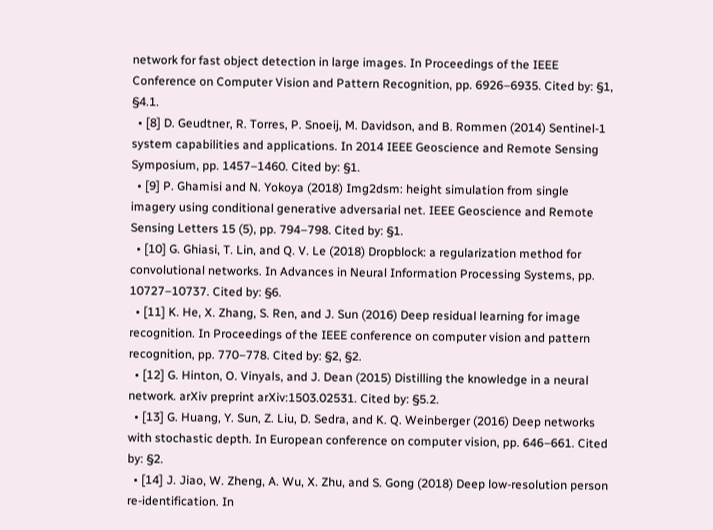network for fast object detection in large images. In Proceedings of the IEEE Conference on Computer Vision and Pattern Recognition, pp. 6926–6935. Cited by: §1, §4.1.
  • [8] D. Geudtner, R. Torres, P. Snoeij, M. Davidson, and B. Rommen (2014) Sentinel-1 system capabilities and applications. In 2014 IEEE Geoscience and Remote Sensing Symposium, pp. 1457–1460. Cited by: §1.
  • [9] P. Ghamisi and N. Yokoya (2018) Img2dsm: height simulation from single imagery using conditional generative adversarial net. IEEE Geoscience and Remote Sensing Letters 15 (5), pp. 794–798. Cited by: §1.
  • [10] G. Ghiasi, T. Lin, and Q. V. Le (2018) Dropblock: a regularization method for convolutional networks. In Advances in Neural Information Processing Systems, pp. 10727–10737. Cited by: §6.
  • [11] K. He, X. Zhang, S. Ren, and J. Sun (2016) Deep residual learning for image recognition. In Proceedings of the IEEE conference on computer vision and pattern recognition, pp. 770–778. Cited by: §2, §2.
  • [12] G. Hinton, O. Vinyals, and J. Dean (2015) Distilling the knowledge in a neural network. arXiv preprint arXiv:1503.02531. Cited by: §5.2.
  • [13] G. Huang, Y. Sun, Z. Liu, D. Sedra, and K. Q. Weinberger (2016) Deep networks with stochastic depth. In European conference on computer vision, pp. 646–661. Cited by: §2.
  • [14] J. Jiao, W. Zheng, A. Wu, X. Zhu, and S. Gong (2018) Deep low-resolution person re-identification. In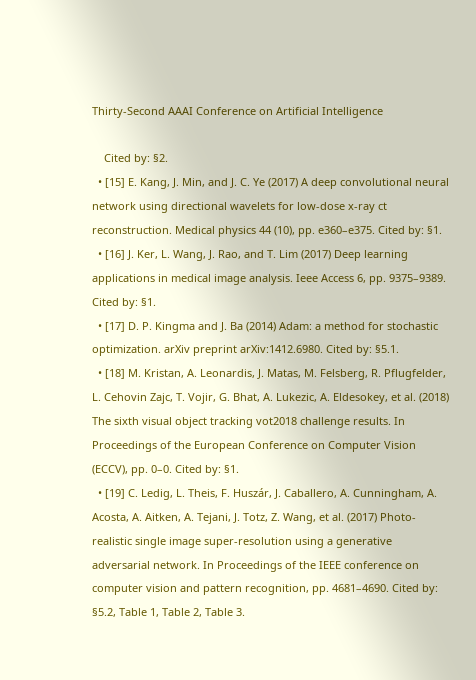Thirty-Second AAAI Conference on Artificial Intelligence

    Cited by: §2.
  • [15] E. Kang, J. Min, and J. C. Ye (2017) A deep convolutional neural network using directional wavelets for low-dose x-ray ct reconstruction. Medical physics 44 (10), pp. e360–e375. Cited by: §1.
  • [16] J. Ker, L. Wang, J. Rao, and T. Lim (2017) Deep learning applications in medical image analysis. Ieee Access 6, pp. 9375–9389. Cited by: §1.
  • [17] D. P. Kingma and J. Ba (2014) Adam: a method for stochastic optimization. arXiv preprint arXiv:1412.6980. Cited by: §5.1.
  • [18] M. Kristan, A. Leonardis, J. Matas, M. Felsberg, R. Pflugfelder, L. Cehovin Zajc, T. Vojir, G. Bhat, A. Lukezic, A. Eldesokey, et al. (2018) The sixth visual object tracking vot2018 challenge results. In Proceedings of the European Conference on Computer Vision (ECCV), pp. 0–0. Cited by: §1.
  • [19] C. Ledig, L. Theis, F. Huszár, J. Caballero, A. Cunningham, A. Acosta, A. Aitken, A. Tejani, J. Totz, Z. Wang, et al. (2017) Photo-realistic single image super-resolution using a generative adversarial network. In Proceedings of the IEEE conference on computer vision and pattern recognition, pp. 4681–4690. Cited by: §5.2, Table 1, Table 2, Table 3.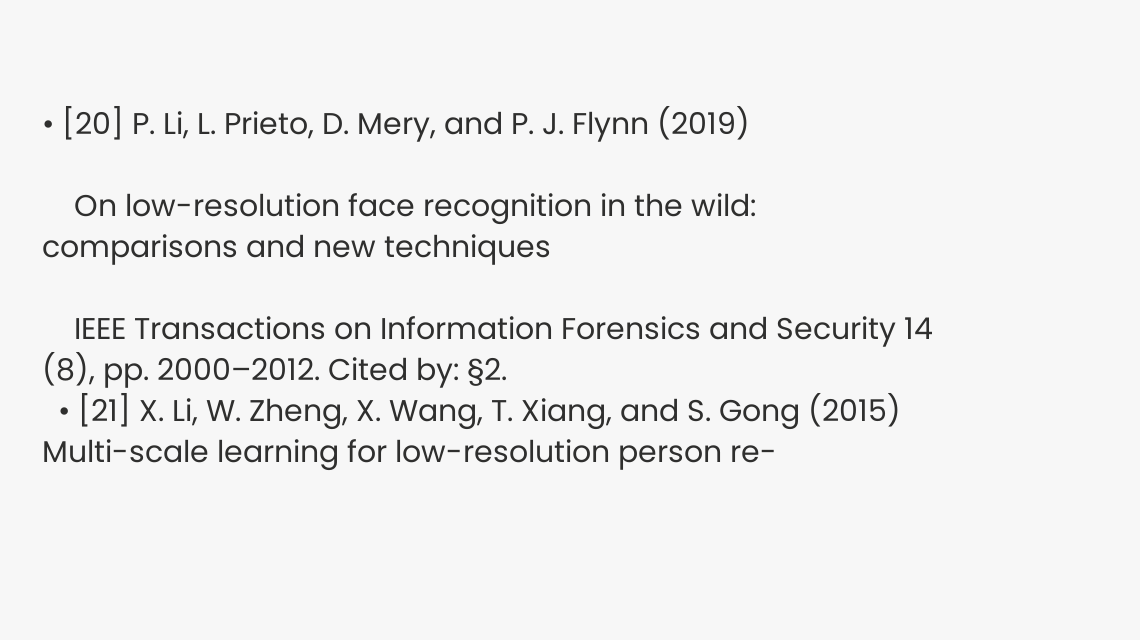• [20] P. Li, L. Prieto, D. Mery, and P. J. Flynn (2019)

    On low-resolution face recognition in the wild: comparisons and new techniques

    IEEE Transactions on Information Forensics and Security 14 (8), pp. 2000–2012. Cited by: §2.
  • [21] X. Li, W. Zheng, X. Wang, T. Xiang, and S. Gong (2015) Multi-scale learning for low-resolution person re-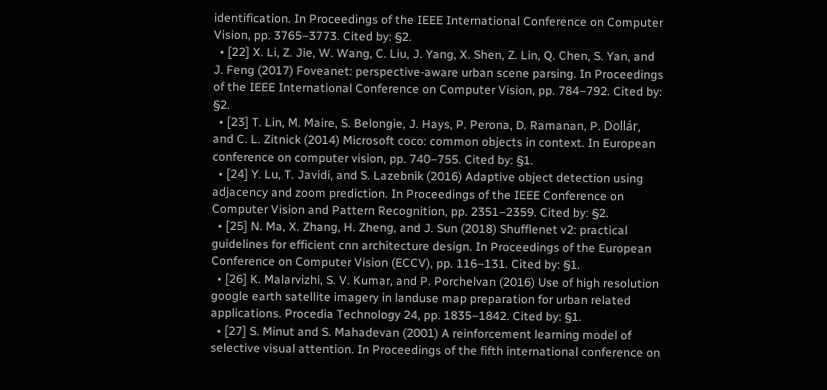identification. In Proceedings of the IEEE International Conference on Computer Vision, pp. 3765–3773. Cited by: §2.
  • [22] X. Li, Z. Jie, W. Wang, C. Liu, J. Yang, X. Shen, Z. Lin, Q. Chen, S. Yan, and J. Feng (2017) Foveanet: perspective-aware urban scene parsing. In Proceedings of the IEEE International Conference on Computer Vision, pp. 784–792. Cited by: §2.
  • [23] T. Lin, M. Maire, S. Belongie, J. Hays, P. Perona, D. Ramanan, P. Dollár, and C. L. Zitnick (2014) Microsoft coco: common objects in context. In European conference on computer vision, pp. 740–755. Cited by: §1.
  • [24] Y. Lu, T. Javidi, and S. Lazebnik (2016) Adaptive object detection using adjacency and zoom prediction. In Proceedings of the IEEE Conference on Computer Vision and Pattern Recognition, pp. 2351–2359. Cited by: §2.
  • [25] N. Ma, X. Zhang, H. Zheng, and J. Sun (2018) Shufflenet v2: practical guidelines for efficient cnn architecture design. In Proceedings of the European Conference on Computer Vision (ECCV), pp. 116–131. Cited by: §1.
  • [26] K. Malarvizhi, S. V. Kumar, and P. Porchelvan (2016) Use of high resolution google earth satellite imagery in landuse map preparation for urban related applications. Procedia Technology 24, pp. 1835–1842. Cited by: §1.
  • [27] S. Minut and S. Mahadevan (2001) A reinforcement learning model of selective visual attention. In Proceedings of the fifth international conference on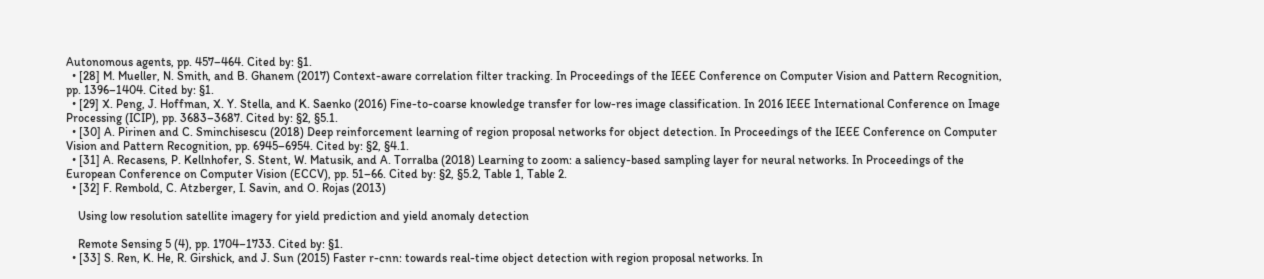Autonomous agents, pp. 457–464. Cited by: §1.
  • [28] M. Mueller, N. Smith, and B. Ghanem (2017) Context-aware correlation filter tracking. In Proceedings of the IEEE Conference on Computer Vision and Pattern Recognition, pp. 1396–1404. Cited by: §1.
  • [29] X. Peng, J. Hoffman, X. Y. Stella, and K. Saenko (2016) Fine-to-coarse knowledge transfer for low-res image classification. In 2016 IEEE International Conference on Image Processing (ICIP), pp. 3683–3687. Cited by: §2, §5.1.
  • [30] A. Pirinen and C. Sminchisescu (2018) Deep reinforcement learning of region proposal networks for object detection. In Proceedings of the IEEE Conference on Computer Vision and Pattern Recognition, pp. 6945–6954. Cited by: §2, §4.1.
  • [31] A. Recasens, P. Kellnhofer, S. Stent, W. Matusik, and A. Torralba (2018) Learning to zoom: a saliency-based sampling layer for neural networks. In Proceedings of the European Conference on Computer Vision (ECCV), pp. 51–66. Cited by: §2, §5.2, Table 1, Table 2.
  • [32] F. Rembold, C. Atzberger, I. Savin, and O. Rojas (2013)

    Using low resolution satellite imagery for yield prediction and yield anomaly detection

    Remote Sensing 5 (4), pp. 1704–1733. Cited by: §1.
  • [33] S. Ren, K. He, R. Girshick, and J. Sun (2015) Faster r-cnn: towards real-time object detection with region proposal networks. In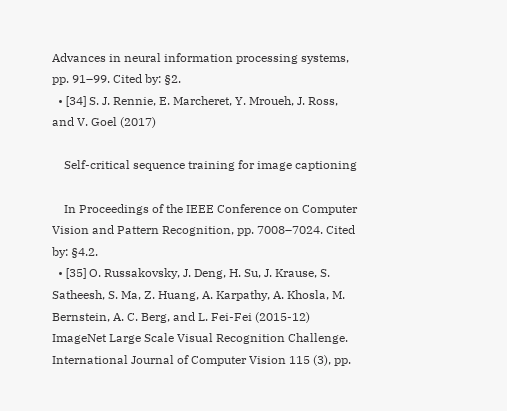Advances in neural information processing systems, pp. 91–99. Cited by: §2.
  • [34] S. J. Rennie, E. Marcheret, Y. Mroueh, J. Ross, and V. Goel (2017)

    Self-critical sequence training for image captioning

    In Proceedings of the IEEE Conference on Computer Vision and Pattern Recognition, pp. 7008–7024. Cited by: §4.2.
  • [35] O. Russakovsky, J. Deng, H. Su, J. Krause, S. Satheesh, S. Ma, Z. Huang, A. Karpathy, A. Khosla, M. Bernstein, A. C. Berg, and L. Fei-Fei (2015-12) ImageNet Large Scale Visual Recognition Challenge. International Journal of Computer Vision 115 (3), pp.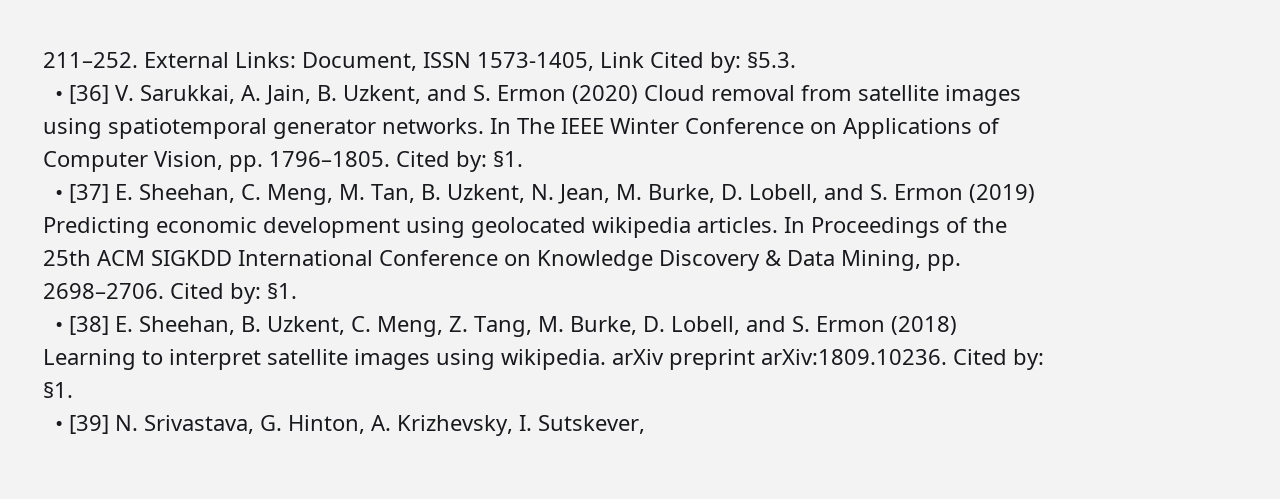211–252. External Links: Document, ISSN 1573-1405, Link Cited by: §5.3.
  • [36] V. Sarukkai, A. Jain, B. Uzkent, and S. Ermon (2020) Cloud removal from satellite images using spatiotemporal generator networks. In The IEEE Winter Conference on Applications of Computer Vision, pp. 1796–1805. Cited by: §1.
  • [37] E. Sheehan, C. Meng, M. Tan, B. Uzkent, N. Jean, M. Burke, D. Lobell, and S. Ermon (2019) Predicting economic development using geolocated wikipedia articles. In Proceedings of the 25th ACM SIGKDD International Conference on Knowledge Discovery & Data Mining, pp. 2698–2706. Cited by: §1.
  • [38] E. Sheehan, B. Uzkent, C. Meng, Z. Tang, M. Burke, D. Lobell, and S. Ermon (2018) Learning to interpret satellite images using wikipedia. arXiv preprint arXiv:1809.10236. Cited by: §1.
  • [39] N. Srivastava, G. Hinton, A. Krizhevsky, I. Sutskever,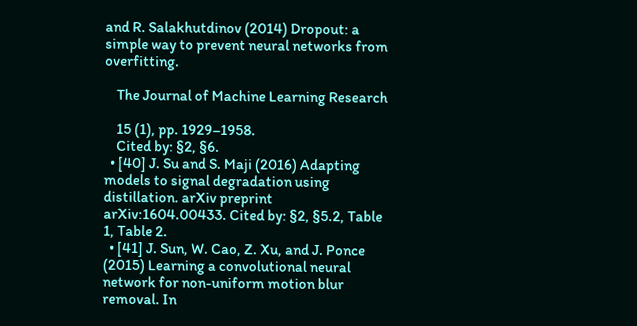and R. Salakhutdinov (2014) Dropout: a simple way to prevent neural networks from overfitting.

    The Journal of Machine Learning Research

    15 (1), pp. 1929–1958.
    Cited by: §2, §6.
  • [40] J. Su and S. Maji (2016) Adapting models to signal degradation using distillation. arXiv preprint arXiv:1604.00433. Cited by: §2, §5.2, Table 1, Table 2.
  • [41] J. Sun, W. Cao, Z. Xu, and J. Ponce (2015) Learning a convolutional neural network for non-uniform motion blur removal. In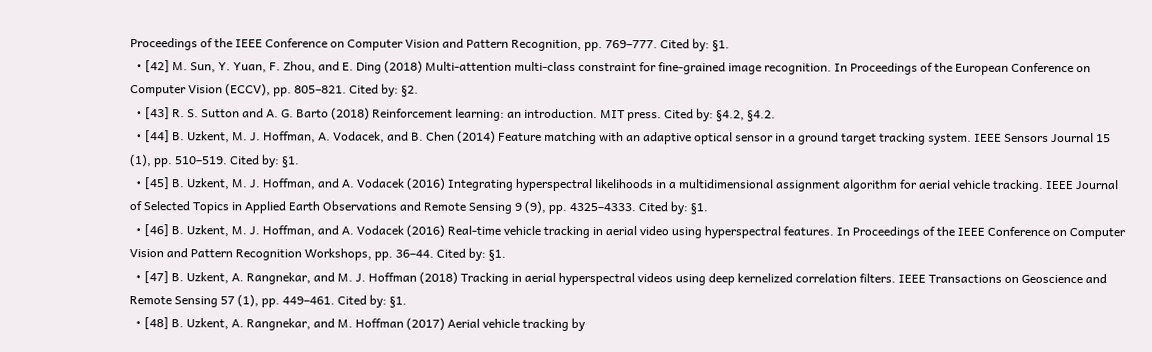Proceedings of the IEEE Conference on Computer Vision and Pattern Recognition, pp. 769–777. Cited by: §1.
  • [42] M. Sun, Y. Yuan, F. Zhou, and E. Ding (2018) Multi-attention multi-class constraint for fine-grained image recognition. In Proceedings of the European Conference on Computer Vision (ECCV), pp. 805–821. Cited by: §2.
  • [43] R. S. Sutton and A. G. Barto (2018) Reinforcement learning: an introduction. MIT press. Cited by: §4.2, §4.2.
  • [44] B. Uzkent, M. J. Hoffman, A. Vodacek, and B. Chen (2014) Feature matching with an adaptive optical sensor in a ground target tracking system. IEEE Sensors Journal 15 (1), pp. 510–519. Cited by: §1.
  • [45] B. Uzkent, M. J. Hoffman, and A. Vodacek (2016) Integrating hyperspectral likelihoods in a multidimensional assignment algorithm for aerial vehicle tracking. IEEE Journal of Selected Topics in Applied Earth Observations and Remote Sensing 9 (9), pp. 4325–4333. Cited by: §1.
  • [46] B. Uzkent, M. J. Hoffman, and A. Vodacek (2016) Real-time vehicle tracking in aerial video using hyperspectral features. In Proceedings of the IEEE Conference on Computer Vision and Pattern Recognition Workshops, pp. 36–44. Cited by: §1.
  • [47] B. Uzkent, A. Rangnekar, and M. J. Hoffman (2018) Tracking in aerial hyperspectral videos using deep kernelized correlation filters. IEEE Transactions on Geoscience and Remote Sensing 57 (1), pp. 449–461. Cited by: §1.
  • [48] B. Uzkent, A. Rangnekar, and M. Hoffman (2017) Aerial vehicle tracking by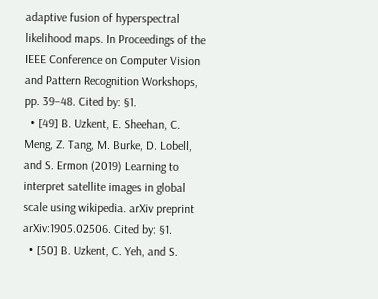adaptive fusion of hyperspectral likelihood maps. In Proceedings of the IEEE Conference on Computer Vision and Pattern Recognition Workshops, pp. 39–48. Cited by: §1.
  • [49] B. Uzkent, E. Sheehan, C. Meng, Z. Tang, M. Burke, D. Lobell, and S. Ermon (2019) Learning to interpret satellite images in global scale using wikipedia. arXiv preprint arXiv:1905.02506. Cited by: §1.
  • [50] B. Uzkent, C. Yeh, and S.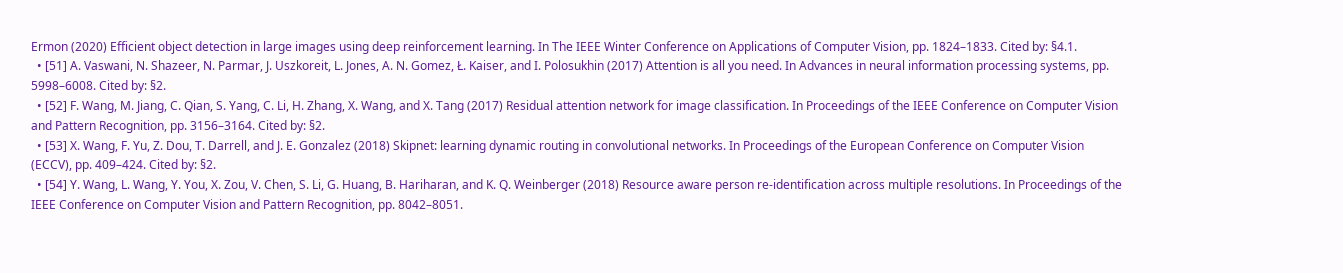Ermon (2020) Efficient object detection in large images using deep reinforcement learning. In The IEEE Winter Conference on Applications of Computer Vision, pp. 1824–1833. Cited by: §4.1.
  • [51] A. Vaswani, N. Shazeer, N. Parmar, J. Uszkoreit, L. Jones, A. N. Gomez, Ł. Kaiser, and I. Polosukhin (2017) Attention is all you need. In Advances in neural information processing systems, pp. 5998–6008. Cited by: §2.
  • [52] F. Wang, M. Jiang, C. Qian, S. Yang, C. Li, H. Zhang, X. Wang, and X. Tang (2017) Residual attention network for image classification. In Proceedings of the IEEE Conference on Computer Vision and Pattern Recognition, pp. 3156–3164. Cited by: §2.
  • [53] X. Wang, F. Yu, Z. Dou, T. Darrell, and J. E. Gonzalez (2018) Skipnet: learning dynamic routing in convolutional networks. In Proceedings of the European Conference on Computer Vision (ECCV), pp. 409–424. Cited by: §2.
  • [54] Y. Wang, L. Wang, Y. You, X. Zou, V. Chen, S. Li, G. Huang, B. Hariharan, and K. Q. Weinberger (2018) Resource aware person re-identification across multiple resolutions. In Proceedings of the IEEE Conference on Computer Vision and Pattern Recognition, pp. 8042–8051.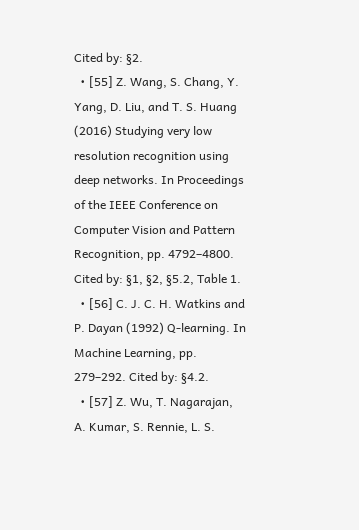Cited by: §2.
  • [55] Z. Wang, S. Chang, Y. Yang, D. Liu, and T. S. Huang (2016) Studying very low resolution recognition using deep networks. In Proceedings of the IEEE Conference on Computer Vision and Pattern Recognition, pp. 4792–4800. Cited by: §1, §2, §5.2, Table 1.
  • [56] C. J. C. H. Watkins and P. Dayan (1992) Q-learning. In Machine Learning, pp. 279–292. Cited by: §4.2.
  • [57] Z. Wu, T. Nagarajan, A. Kumar, S. Rennie, L. S.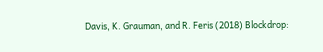Davis, K. Grauman, and R. Feris (2018) Blockdrop: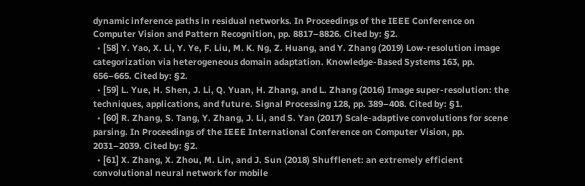dynamic inference paths in residual networks. In Proceedings of the IEEE Conference on Computer Vision and Pattern Recognition, pp. 8817–8826. Cited by: §2.
  • [58] Y. Yao, X. Li, Y. Ye, F. Liu, M. K. Ng, Z. Huang, and Y. Zhang (2019) Low-resolution image categorization via heterogeneous domain adaptation. Knowledge-Based Systems 163, pp. 656–665. Cited by: §2.
  • [59] L. Yue, H. Shen, J. Li, Q. Yuan, H. Zhang, and L. Zhang (2016) Image super-resolution: the techniques, applications, and future. Signal Processing 128, pp. 389–408. Cited by: §1.
  • [60] R. Zhang, S. Tang, Y. Zhang, J. Li, and S. Yan (2017) Scale-adaptive convolutions for scene parsing. In Proceedings of the IEEE International Conference on Computer Vision, pp. 2031–2039. Cited by: §2.
  • [61] X. Zhang, X. Zhou, M. Lin, and J. Sun (2018) Shufflenet: an extremely efficient convolutional neural network for mobile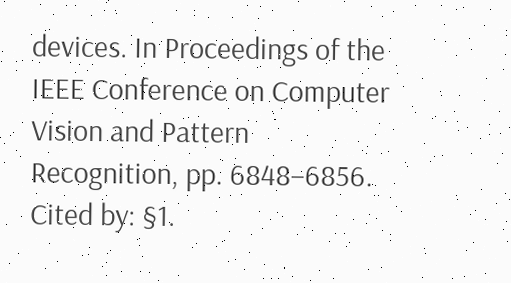devices. In Proceedings of the IEEE Conference on Computer Vision and Pattern Recognition, pp. 6848–6856. Cited by: §1.